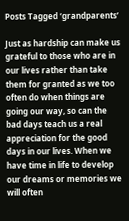Posts Tagged ‘grandparents’

Just as hardship can make us grateful to those who are in our lives rather than take them for granted as we too often do when things are going our way, so can the bad days teach us a real appreciation for the good days in our lives. When we have time in life to develop our dreams or memories we will often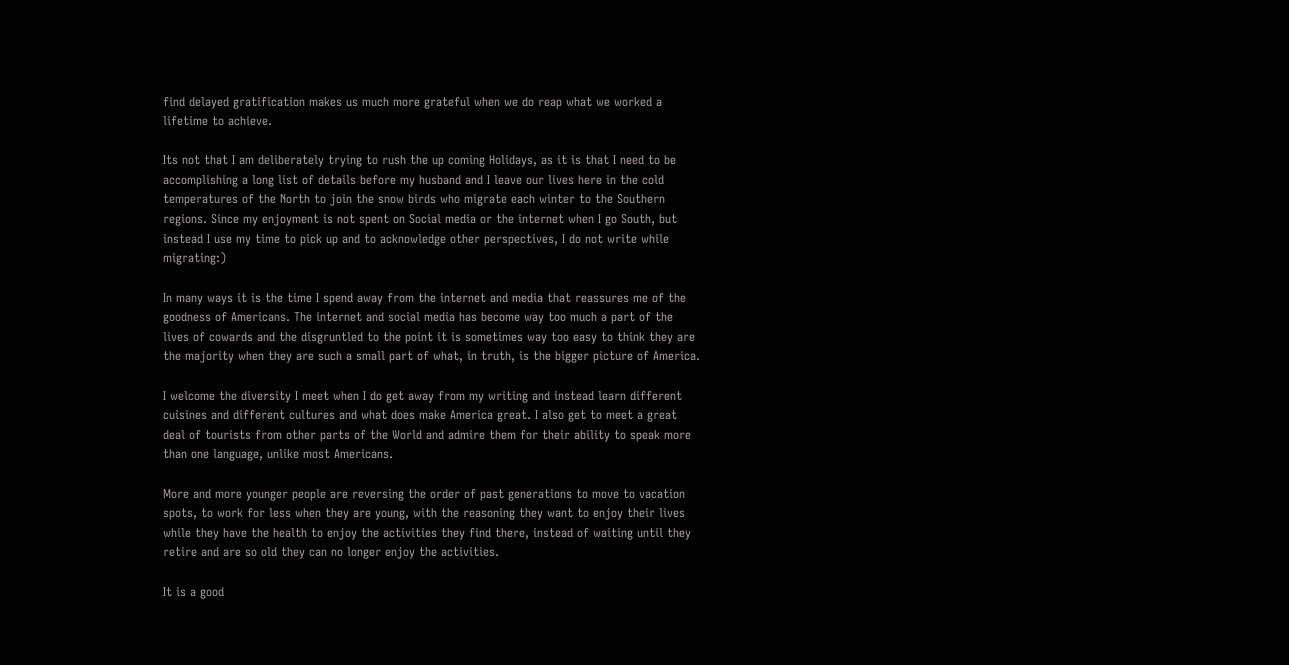find delayed gratification makes us much more grateful when we do reap what we worked a lifetime to achieve.

Its not that I am deliberately trying to rush the up coming Holidays, as it is that I need to be accomplishing a long list of details before my husband and I leave our lives here in the cold temperatures of the North to join the snow birds who migrate each winter to the Southern regions. Since my enjoyment is not spent on Social media or the internet when I go South, but instead I use my time to pick up and to acknowledge other perspectives, I do not write while migrating:)

In many ways it is the time I spend away from the internet and media that reassures me of the goodness of Americans. The internet and social media has become way too much a part of the lives of cowards and the disgruntled to the point it is sometimes way too easy to think they are the majority when they are such a small part of what, in truth, is the bigger picture of America.

I welcome the diversity I meet when I do get away from my writing and instead learn different cuisines and different cultures and what does make America great. I also get to meet a great deal of tourists from other parts of the World and admire them for their ability to speak more than one language, unlike most Americans.

More and more younger people are reversing the order of past generations to move to vacation spots, to work for less when they are young, with the reasoning they want to enjoy their lives while they have the health to enjoy the activities they find there, instead of waiting until they retire and are so old they can no longer enjoy the activities.

It is a good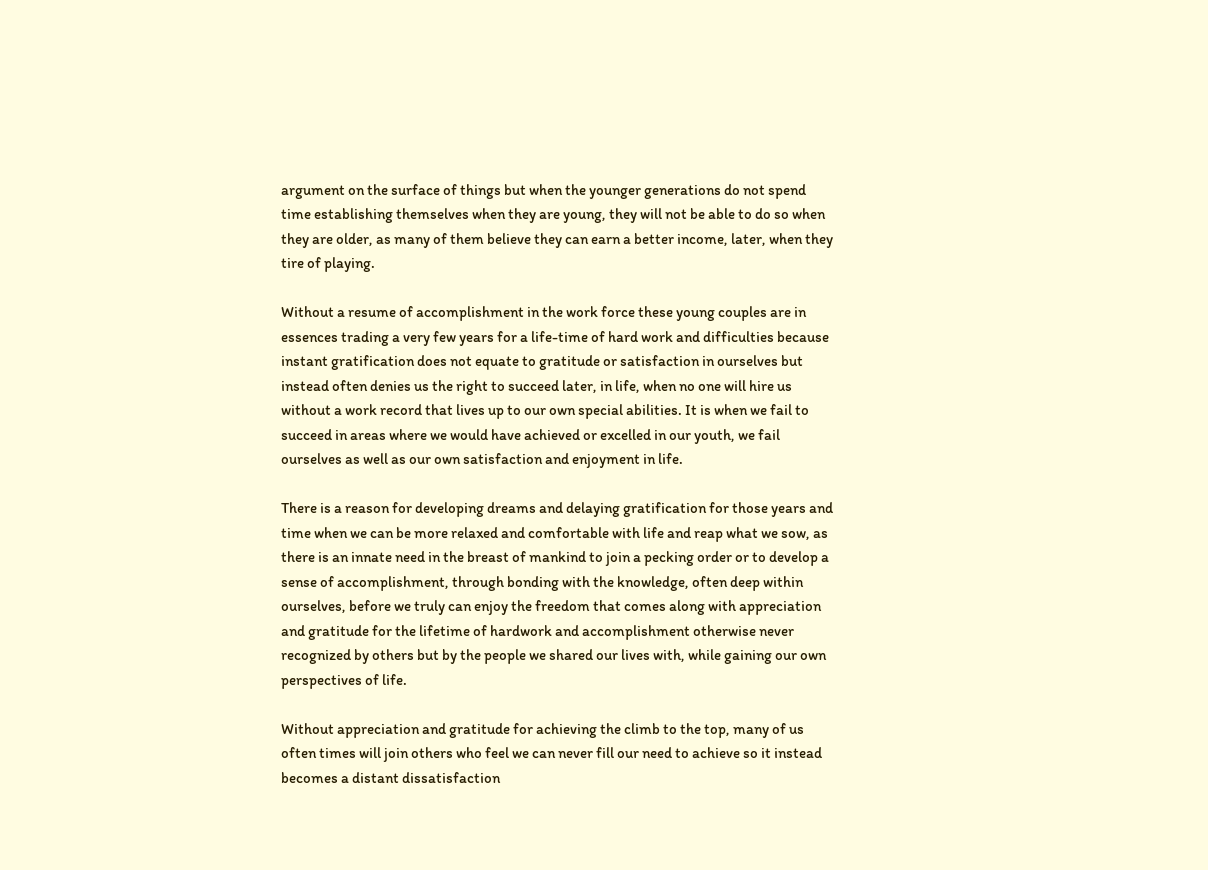argument on the surface of things but when the younger generations do not spend time establishing themselves when they are young, they will not be able to do so when they are older, as many of them believe they can earn a better income, later, when they tire of playing.

Without a resume of accomplishment in the work force these young couples are in essences trading a very few years for a life-time of hard work and difficulties because instant gratification does not equate to gratitude or satisfaction in ourselves but instead often denies us the right to succeed later, in life, when no one will hire us without a work record that lives up to our own special abilities. It is when we fail to succeed in areas where we would have achieved or excelled in our youth, we fail ourselves as well as our own satisfaction and enjoyment in life.

There is a reason for developing dreams and delaying gratification for those years and time when we can be more relaxed and comfortable with life and reap what we sow, as there is an innate need in the breast of mankind to join a pecking order or to develop a sense of accomplishment, through bonding with the knowledge, often deep within ourselves, before we truly can enjoy the freedom that comes along with appreciation and gratitude for the lifetime of hardwork and accomplishment otherwise never recognized by others but by the people we shared our lives with, while gaining our own perspectives of life.

Without appreciation and gratitude for achieving the climb to the top, many of us often times will join others who feel we can never fill our need to achieve so it instead becomes a distant dissatisfaction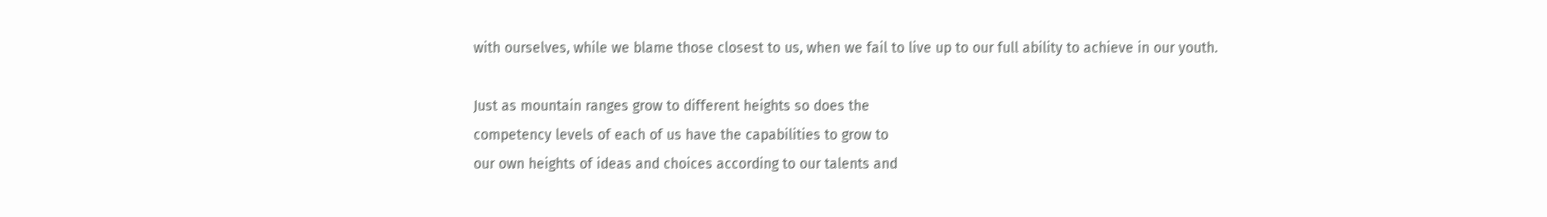with ourselves, while we blame those closest to us, when we fail to live up to our full ability to achieve in our youth.

Just as mountain ranges grow to different heights so does the
competency levels of each of us have the capabilities to grow to
our own heights of ideas and choices according to our talents and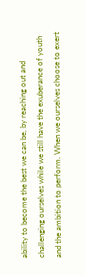ability to become the best we can be, by reaching out and challenging ourselves while we still have the exuberance of youth and the ambition to perform. When we ourselves choose to exert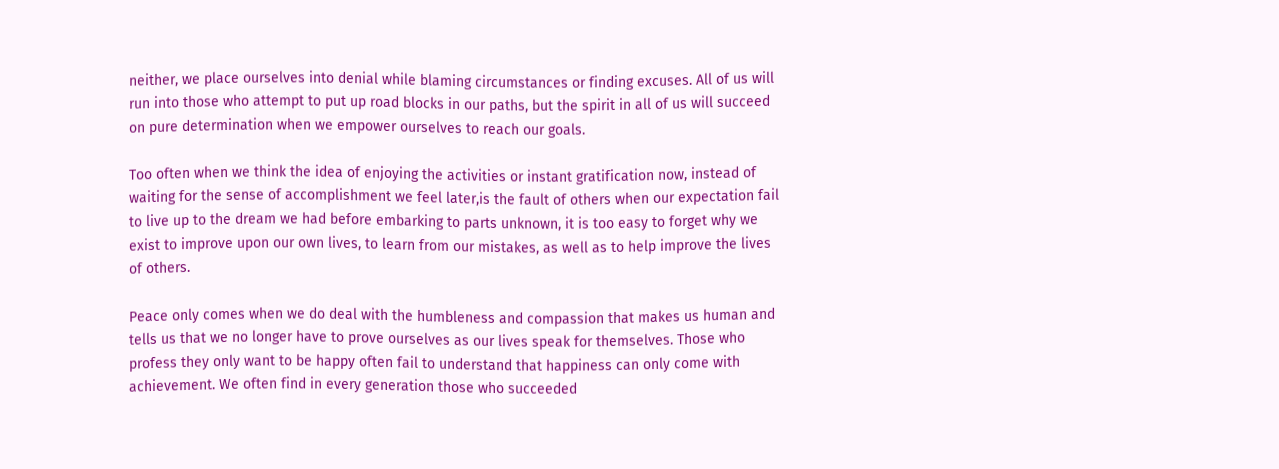neither, we place ourselves into denial while blaming circumstances or finding excuses. All of us will run into those who attempt to put up road blocks in our paths, but the spirit in all of us will succeed on pure determination when we empower ourselves to reach our goals.

Too often when we think the idea of enjoying the activities or instant gratification now, instead of waiting for the sense of accomplishment we feel later,is the fault of others when our expectation fail to live up to the dream we had before embarking to parts unknown, it is too easy to forget why we exist to improve upon our own lives, to learn from our mistakes, as well as to help improve the lives of others.

Peace only comes when we do deal with the humbleness and compassion that makes us human and tells us that we no longer have to prove ourselves as our lives speak for themselves. Those who profess they only want to be happy often fail to understand that happiness can only come with achievement. We often find in every generation those who succeeded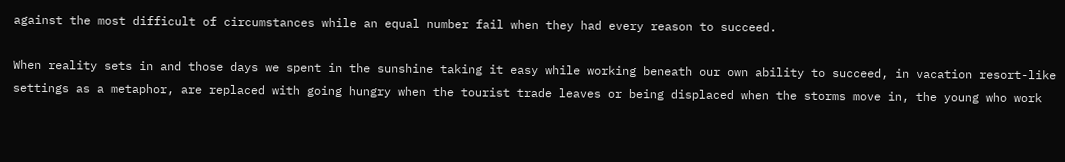against the most difficult of circumstances while an equal number fail when they had every reason to succeed.

When reality sets in and those days we spent in the sunshine taking it easy while working beneath our own ability to succeed, in vacation resort-like settings as a metaphor, are replaced with going hungry when the tourist trade leaves or being displaced when the storms move in, the young who work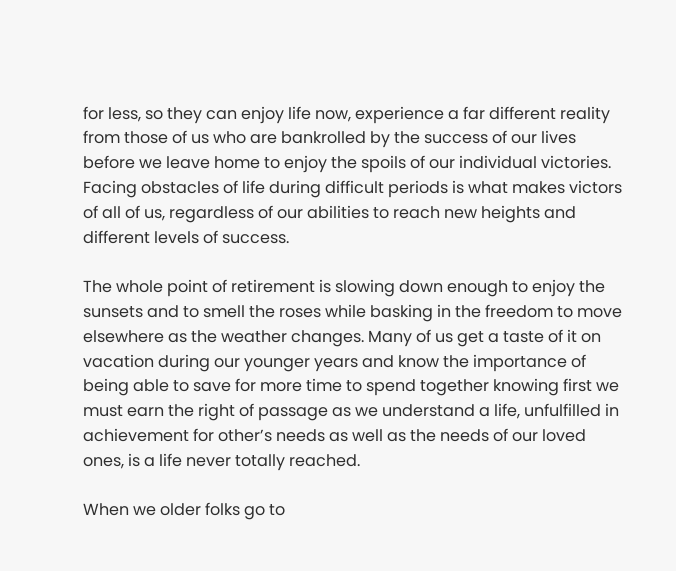for less, so they can enjoy life now, experience a far different reality from those of us who are bankrolled by the success of our lives before we leave home to enjoy the spoils of our individual victories. Facing obstacles of life during difficult periods is what makes victors of all of us, regardless of our abilities to reach new heights and different levels of success.

The whole point of retirement is slowing down enough to enjoy the sunsets and to smell the roses while basking in the freedom to move elsewhere as the weather changes. Many of us get a taste of it on vacation during our younger years and know the importance of being able to save for more time to spend together knowing first we must earn the right of passage as we understand a life, unfulfilled in achievement for other’s needs as well as the needs of our loved ones, is a life never totally reached.

When we older folks go to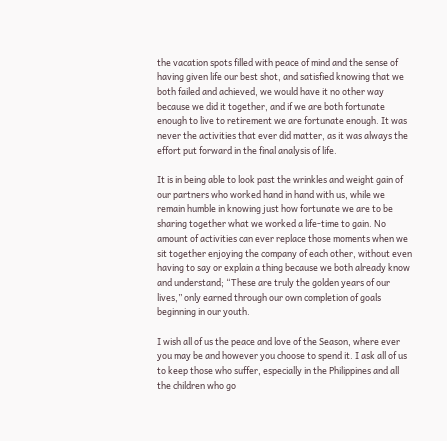the vacation spots filled with peace of mind and the sense of having given life our best shot, and satisfied knowing that we both failed and achieved, we would have it no other way because we did it together, and if we are both fortunate enough to live to retirement we are fortunate enough. It was never the activities that ever did matter, as it was always the effort put forward in the final analysis of life.

It is in being able to look past the wrinkles and weight gain of our partners who worked hand in hand with us, while we remain humble in knowing just how fortunate we are to be sharing together what we worked a life-time to gain. No amount of activities can ever replace those moments when we sit together enjoying the company of each other, without even having to say or explain a thing because we both already know and understand; “These are truly the golden years of our lives,” only earned through our own completion of goals beginning in our youth.

I wish all of us the peace and love of the Season, where ever you may be and however you choose to spend it. I ask all of us to keep those who suffer, especially in the Philippines and all the children who go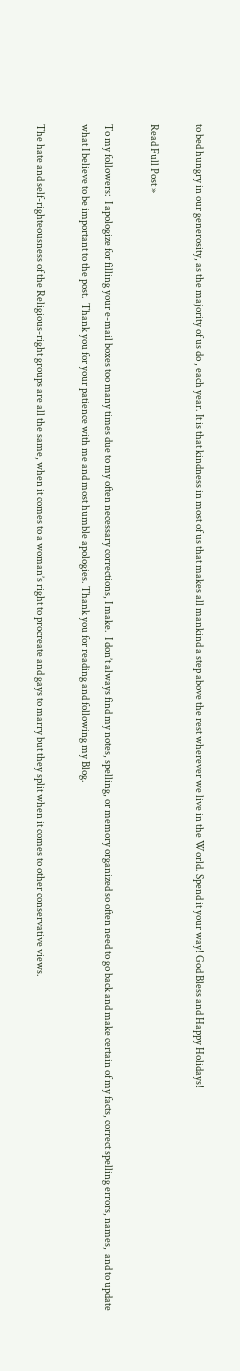to bed hungry in our generosity, as the majority of us do , each year. It is that kindness in most of us that makes all mankind a step above the rest wherever we live in the World. Spend it your way! God Bless and Happy Holidays!

Read Full Post »

To my followers:  I apologize for filling your e-mail boxes too many times due to my often necessary corrections, I make.  I don’t always find my notes, spelling, or memory organized so often need to go back and make certain of my facts, correct spelling errors, names,  and to update what I believe to be important to the post.  Thank you for your patience with me and most humble apologies. Thank you for reading and following my Blog.

The hate and self-righteousness of the Religious-right groups are all the same, when it comes to a woman’s right to procreate and gays to marry but they split when it comes to other conservative views.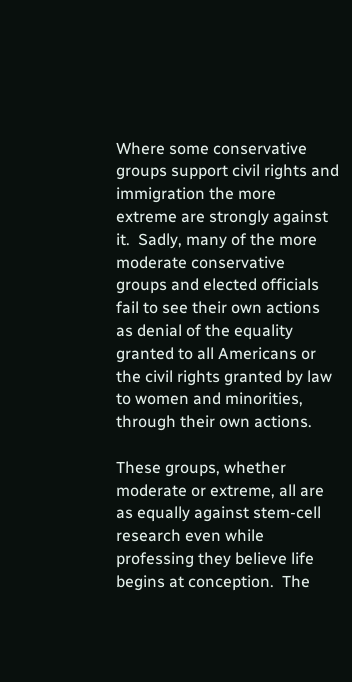Where some conservative groups support civil rights and immigration the more extreme are strongly against it.  Sadly, many of the more moderate conservative groups and elected officials fail to see their own actions as denial of the equality granted to all Americans or the civil rights granted by law to women and minorities, through their own actions.

These groups, whether moderate or extreme, all are as equally against stem-cell research even while professing they believe life begins at conception.  The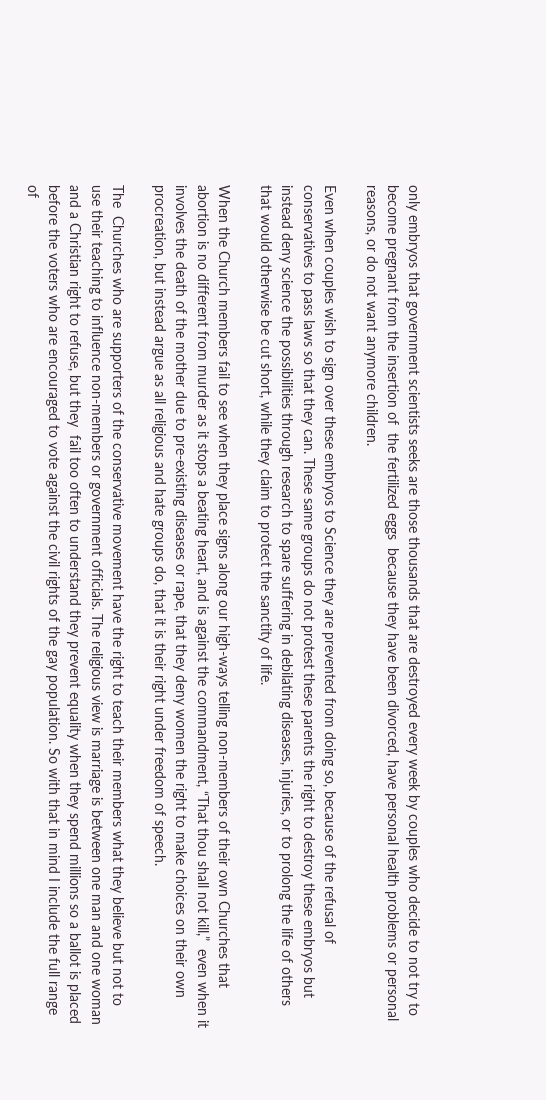only embryos that government scientists seeks are those thousands that are destroyed every week by couples who decide to not try to become pregnant from the insertion of  the fertilized eggs  because they have been divorced, have personal health problems or personal reasons, or do not want anymore children.

Even when couples wish to sign over these embryos to Science they are prevented from doing so, because of the refusal of conservatives to pass laws so that they can. These same groups do not protest these parents the right to destroy these embryos but instead deny science the possibilities through research to spare suffering in debilating diseases, injuries, or to prolong the life of others that would otherwise be cut short, while they claim to protect the sanctity of life.

When the Church members fail to see when they place signs along our high-ways telling non-members of their own Churches that abortion is no different from murder as it stops a beating heart, and is against the commandment, “That thou shall not kill,”  even when it involves the death of the mother due to pre-existing diseases or rape, that they deny women the right to make choices on their own procreation, but instead argue as all religious and hate groups do, that it is their right under freedom of speech.

The  Churches who are supporters of the conservative movement have the right to teach their members what they believe but not to use their teaching to influence non-members or government officials. The religious view is marriage is between one man and one woman and a Christian right to refuse, but they  fail too often to understand they prevent equality when they spend millions so a ballot is placed before the voters who are encouraged to vote against the civil rights of the gay population. So with that in mind I include the full range of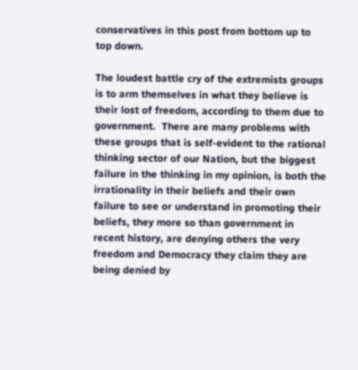conservatives in this post from bottom up to top down.

The loudest battle cry of the extremists groups is to arm themselves in what they believe is their lost of freedom, according to them due to government.  There are many problems with these groups that is self-evident to the rational thinking sector of our Nation, but the biggest failure in the thinking in my opinion, is both the irrationality in their beliefs and their own failure to see or understand in promoting their beliefs, they more so than government in recent history, are denying others the very freedom and Democracy they claim they are being denied by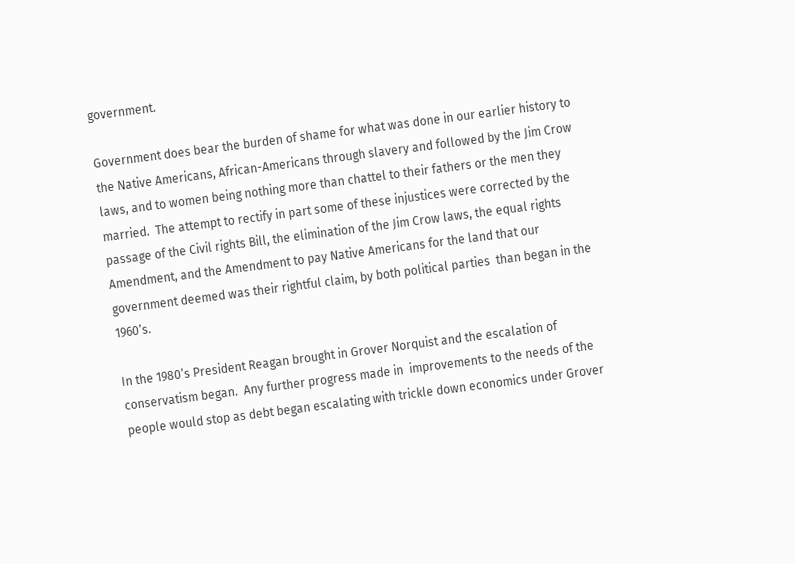government.

Government does bear the burden of shame for what was done in our earlier history to the Native Americans, African-Americans through slavery and followed by the Jim Crow laws, and to women being nothing more than chattel to their fathers or the men they married.  The attempt to rectify in part some of these injustices were corrected by the passage of the Civil rights Bill, the elimination of the Jim Crow laws, the equal rights Amendment, and the Amendment to pay Native Americans for the land that our government deemed was their rightful claim, by both political parties  than began in the 1960’s.

In the 1980’s President Reagan brought in Grover Norquist and the escalation of conservatism began.  Any further progress made in  improvements to the needs of the people would stop as debt began escalating with trickle down economics under Grover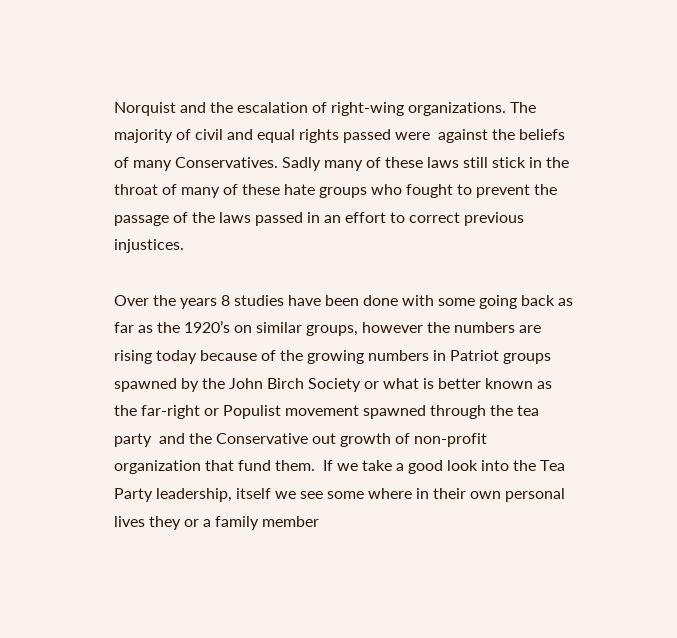Norquist and the escalation of right-wing organizations. The majority of civil and equal rights passed were  against the beliefs of many Conservatives. Sadly many of these laws still stick in the throat of many of these hate groups who fought to prevent the passage of the laws passed in an effort to correct previous injustices.

Over the years 8 studies have been done with some going back as far as the 1920’s on similar groups, however the numbers are rising today because of the growing numbers in Patriot groups spawned by the John Birch Society or what is better known as the far-right or Populist movement spawned through the tea party  and the Conservative out growth of non-profit organization that fund them.  If we take a good look into the Tea Party leadership, itself we see some where in their own personal lives they or a family member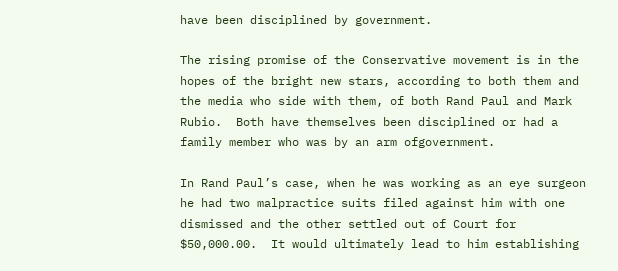have been disciplined by government.

The rising promise of the Conservative movement is in the hopes of the bright new stars, according to both them and the media who side with them, of both Rand Paul and Mark Rubio.  Both have themselves been disciplined or had a family member who was by an arm ofgovernment.

In Rand Paul’s case, when he was working as an eye surgeon he had two malpractice suits filed against him with one dismissed and the other settled out of Court for $50,000.00.  It would ultimately lead to him establishing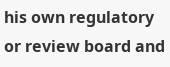his own regulatory or review board and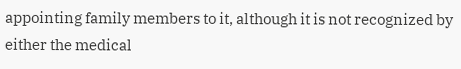appointing family members to it, although it is not recognized by either the medical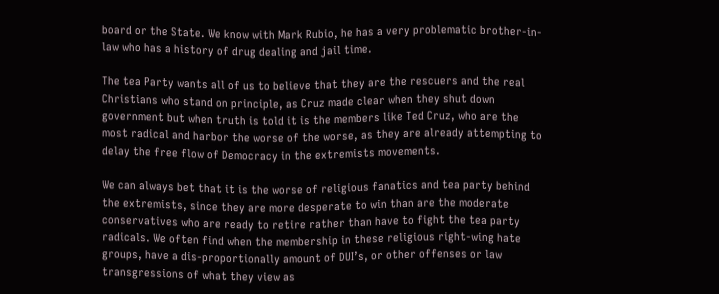board or the State. We know with Mark Rubio, he has a very problematic brother-in-law who has a history of drug dealing and jail time.

The tea Party wants all of us to believe that they are the rescuers and the real Christians who stand on principle, as Cruz made clear when they shut down government but when truth is told it is the members like Ted Cruz, who are the most radical and harbor the worse of the worse, as they are already attempting to delay the free flow of Democracy in the extremists movements.

We can always bet that it is the worse of religious fanatics and tea party behind the extremists, since they are more desperate to win than are the moderate conservatives who are ready to retire rather than have to fight the tea party radicals. We often find when the membership in these religious right-wing hate groups, have a dis-proportionally amount of DUI’s, or other offenses or law transgressions of what they view as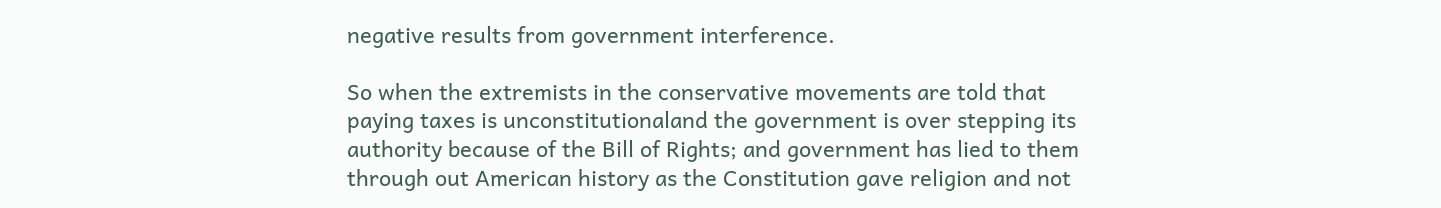negative results from government interference.

So when the extremists in the conservative movements are told that paying taxes is unconstitutionaland the government is over stepping its authority because of the Bill of Rights; and government has lied to them through out American history as the Constitution gave religion and not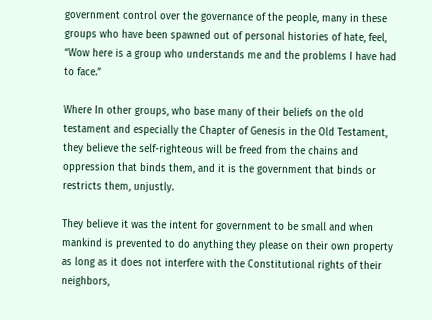government control over the governance of the people, many in these groups who have been spawned out of personal histories of hate, feel, “Wow here is a group who understands me and the problems I have had to face.”

Where In other groups, who base many of their beliefs on the old testament and especially the Chapter of Genesis in the Old Testament, they believe the self-righteous will be freed from the chains and oppression that binds them, and it is the government that binds or restricts them, unjustly.

They believe it was the intent for government to be small and when mankind is prevented to do anything they please on their own property as long as it does not interfere with the Constitutional rights of their neighbors,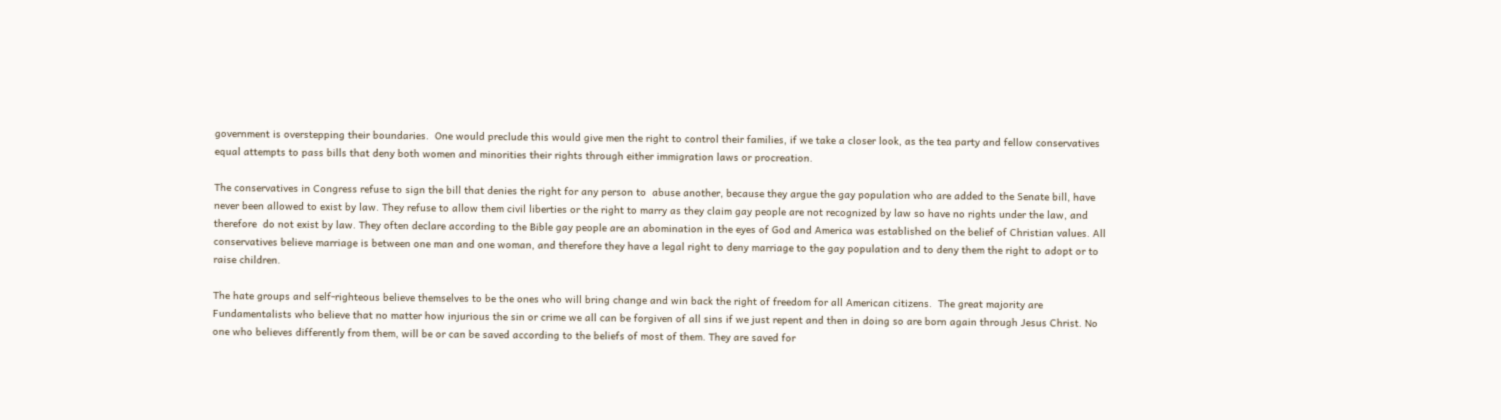government is overstepping their boundaries.  One would preclude this would give men the right to control their families, if we take a closer look, as the tea party and fellow conservatives equal attempts to pass bills that deny both women and minorities their rights through either immigration laws or procreation.

The conservatives in Congress refuse to sign the bill that denies the right for any person to  abuse another, because they argue the gay population who are added to the Senate bill, have never been allowed to exist by law. They refuse to allow them civil liberties or the right to marry as they claim gay people are not recognized by law so have no rights under the law, and therefore  do not exist by law. They often declare according to the Bible gay people are an abomination in the eyes of God and America was established on the belief of Christian values. All conservatives believe marriage is between one man and one woman, and therefore they have a legal right to deny marriage to the gay population and to deny them the right to adopt or to raise children.

The hate groups and self-righteous believe themselves to be the ones who will bring change and win back the right of freedom for all American citizens.  The great majority are Fundamentalists who believe that no matter how injurious the sin or crime we all can be forgiven of all sins if we just repent and then in doing so are born again through Jesus Christ. No one who believes differently from them, will be or can be saved according to the beliefs of most of them. They are saved for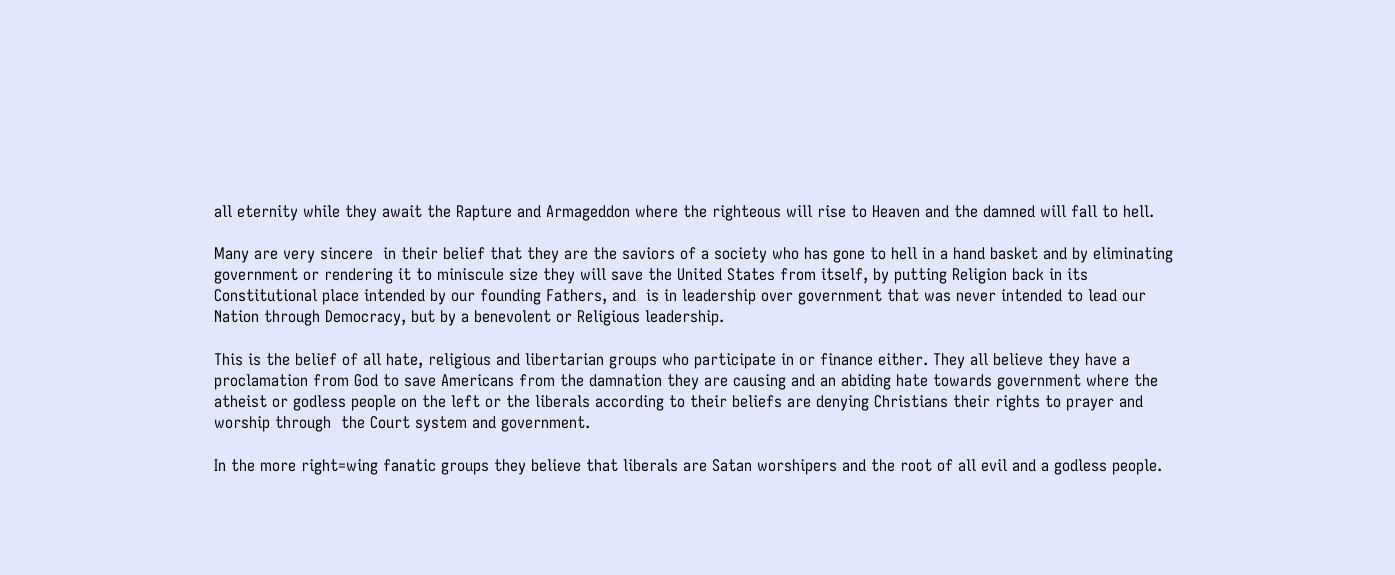all eternity while they await the Rapture and Armageddon where the righteous will rise to Heaven and the damned will fall to hell.

Many are very sincere  in their belief that they are the saviors of a society who has gone to hell in a hand basket and by eliminating government or rendering it to miniscule size they will save the United States from itself, by putting Religion back in its Constitutional place intended by our founding Fathers, and  is in leadership over government that was never intended to lead our Nation through Democracy, but by a benevolent or Religious leadership.

This is the belief of all hate, religious and libertarian groups who participate in or finance either. They all believe they have a proclamation from God to save Americans from the damnation they are causing and an abiding hate towards government where the atheist or godless people on the left or the liberals according to their beliefs are denying Christians their rights to prayer and worship through  the Court system and government.

In the more right=wing fanatic groups they believe that liberals are Satan worshipers and the root of all evil and a godless people.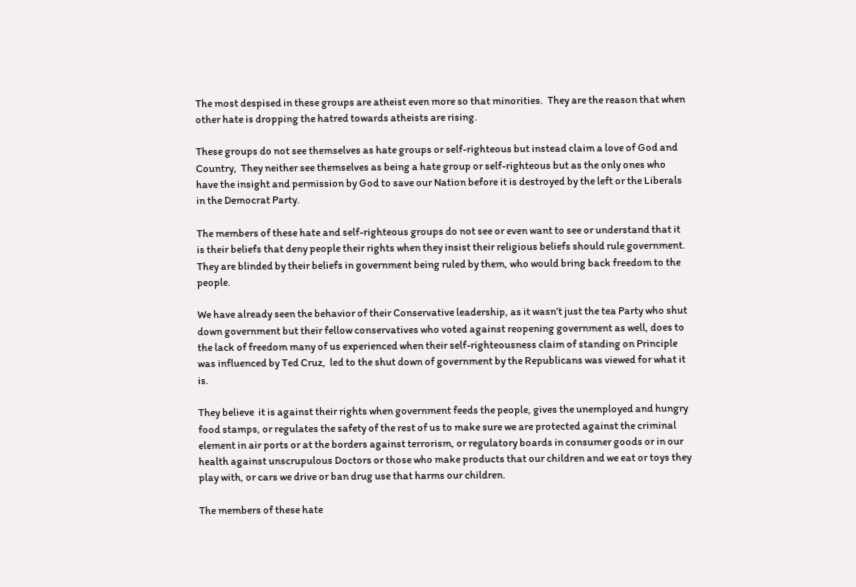The most despised in these groups are atheist even more so that minorities.  They are the reason that when other hate is dropping the hatred towards atheists are rising.

These groups do not see themselves as hate groups or self-righteous but instead claim a love of God and Country,  They neither see themselves as being a hate group or self-righteous but as the only ones who have the insight and permission by God to save our Nation before it is destroyed by the left or the Liberals in the Democrat Party.

The members of these hate and self-righteous groups do not see or even want to see or understand that it is their beliefs that deny people their rights when they insist their religious beliefs should rule government.  They are blinded by their beliefs in government being ruled by them, who would bring back freedom to the people.

We have already seen the behavior of their Conservative leadership, as it wasn’t just the tea Party who shut down government but their fellow conservatives who voted against reopening government as well, does to the lack of freedom many of us experienced when their self-righteousness claim of standing on Principle was influenced by Ted Cruz,  led to the shut down of government by the Republicans was viewed for what it is.

They believe  it is against their rights when government feeds the people, gives the unemployed and hungry food stamps, or regulates the safety of the rest of us to make sure we are protected against the criminal element in air ports or at the borders against terrorism, or regulatory boards in consumer goods or in our health against unscrupulous Doctors or those who make products that our children and we eat or toys they play with, or cars we drive or ban drug use that harms our children.

The members of these hate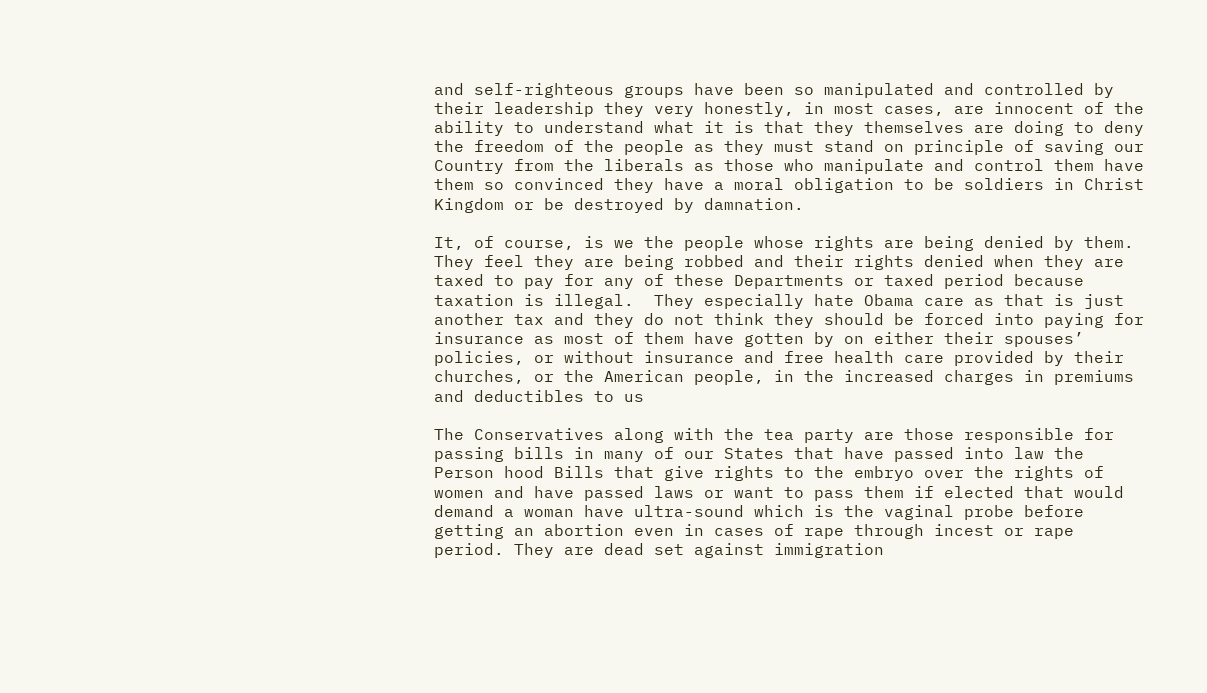and self-righteous groups have been so manipulated and controlled by their leadership they very honestly, in most cases, are innocent of the ability to understand what it is that they themselves are doing to deny the freedom of the people as they must stand on principle of saving our Country from the liberals as those who manipulate and control them have them so convinced they have a moral obligation to be soldiers in Christ Kingdom or be destroyed by damnation.

It, of course, is we the people whose rights are being denied by them. They feel they are being robbed and their rights denied when they are taxed to pay for any of these Departments or taxed period because taxation is illegal.  They especially hate Obama care as that is just another tax and they do not think they should be forced into paying for insurance as most of them have gotten by on either their spouses’ policies, or without insurance and free health care provided by their churches, or the American people, in the increased charges in premiums and deductibles to us

The Conservatives along with the tea party are those responsible for passing bills in many of our States that have passed into law the Person hood Bills that give rights to the embryo over the rights of women and have passed laws or want to pass them if elected that would demand a woman have ultra-sound which is the vaginal probe before getting an abortion even in cases of rape through incest or rape period. They are dead set against immigration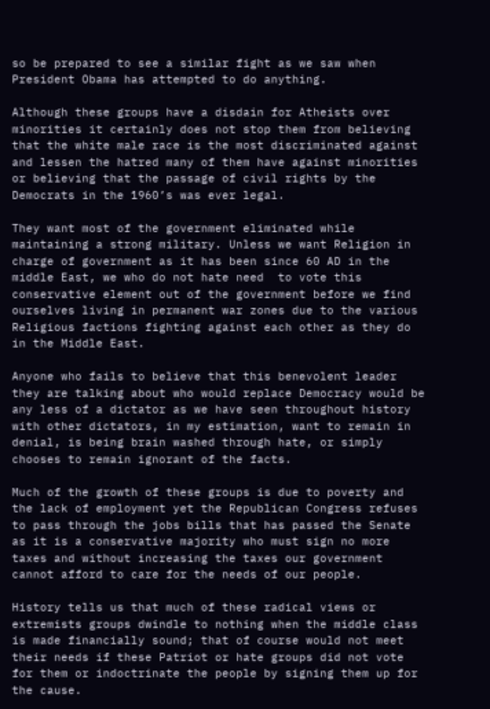so be prepared to see a similar fight as we saw when President Obama has attempted to do anything.

Although these groups have a disdain for Atheists over minorities it certainly does not stop them from believing that the white male race is the most discriminated against and lessen the hatred many of them have against minorities or believing that the passage of civil rights by the Democrats in the 1960’s was ever legal.

They want most of the government eliminated while maintaining a strong military. Unless we want Religion in charge of government as it has been since 60 AD in the middle East, we who do not hate need  to vote this conservative element out of the government before we find ourselves living in permanent war zones due to the various Religious factions fighting against each other as they do in the Middle East.

Anyone who fails to believe that this benevolent leader they are talking about who would replace Democracy would be any less of a dictator as we have seen throughout history with other dictators, in my estimation, want to remain in denial, is being brain washed through hate, or simply chooses to remain ignorant of the facts.

Much of the growth of these groups is due to poverty and the lack of employment yet the Republican Congress refuses to pass through the jobs bills that has passed the Senate  as it is a conservative majority who must sign no more taxes and without increasing the taxes our government cannot afford to care for the needs of our people.

History tells us that much of these radical views or extremists groups dwindle to nothing when the middle class is made financially sound; that of course would not meet their needs if these Patriot or hate groups did not vote for them or indoctrinate the people by signing them up for the cause.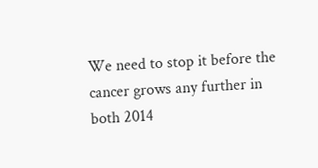We need to stop it before the cancer grows any further in both 2014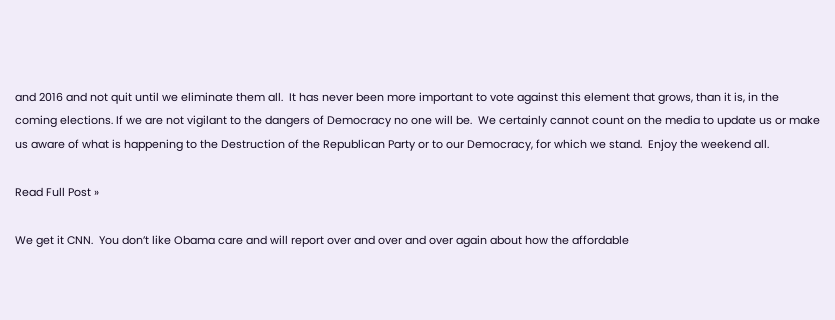and 2016 and not quit until we eliminate them all.  It has never been more important to vote against this element that grows, than it is, in the coming elections. If we are not vigilant to the dangers of Democracy no one will be.  We certainly cannot count on the media to update us or make us aware of what is happening to the Destruction of the Republican Party or to our Democracy, for which we stand.  Enjoy the weekend all.

Read Full Post »

We get it CNN.  You don’t like Obama care and will report over and over and over again about how the affordable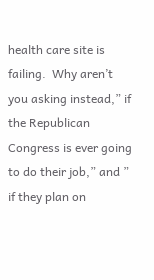health care site is failing.  Why aren’t you asking instead,” if the Republican Congress is ever going to do their job,” and ” if they plan on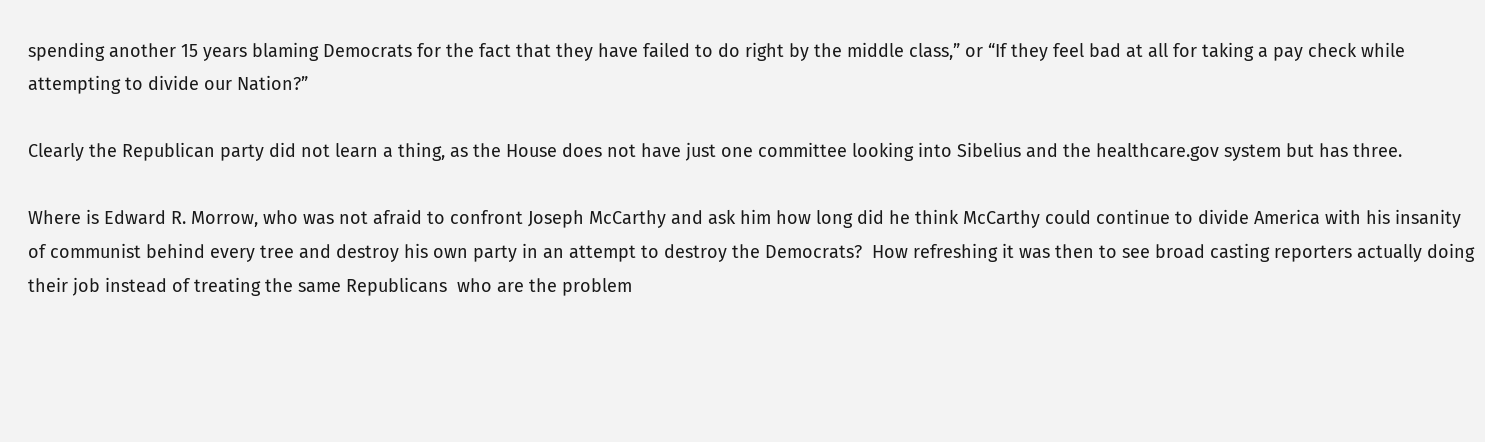spending another 15 years blaming Democrats for the fact that they have failed to do right by the middle class,” or “If they feel bad at all for taking a pay check while attempting to divide our Nation?”

Clearly the Republican party did not learn a thing, as the House does not have just one committee looking into Sibelius and the healthcare.gov system but has three.

Where is Edward R. Morrow, who was not afraid to confront Joseph McCarthy and ask him how long did he think McCarthy could continue to divide America with his insanity of communist behind every tree and destroy his own party in an attempt to destroy the Democrats?  How refreshing it was then to see broad casting reporters actually doing their job instead of treating the same Republicans  who are the problem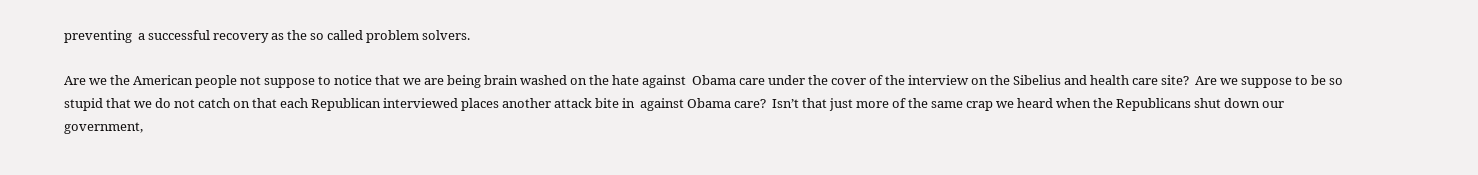preventing  a successful recovery as the so called problem solvers.

Are we the American people not suppose to notice that we are being brain washed on the hate against  Obama care under the cover of the interview on the Sibelius and health care site?  Are we suppose to be so stupid that we do not catch on that each Republican interviewed places another attack bite in  against Obama care?  Isn’t that just more of the same crap we heard when the Republicans shut down our government,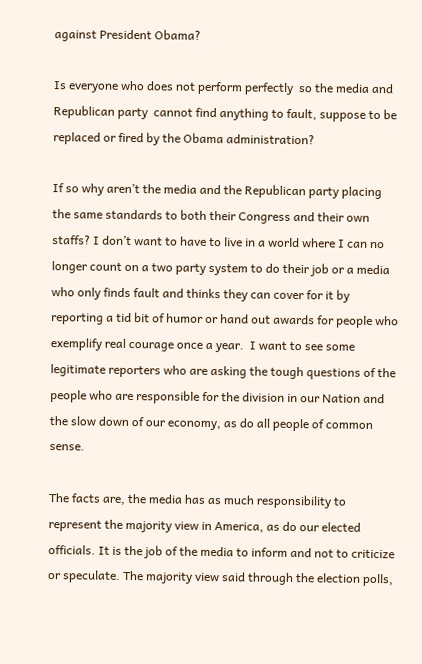against President Obama?

Is everyone who does not perform perfectly  so the media and Republican party  cannot find anything to fault, suppose to be replaced or fired by the Obama administration?

If so why aren’t the media and the Republican party placing the same standards to both their Congress and their own staffs? I don’t want to have to live in a world where I can no longer count on a two party system to do their job or a media who only finds fault and thinks they can cover for it by reporting a tid bit of humor or hand out awards for people who exemplify real courage once a year.  I want to see some legitimate reporters who are asking the tough questions of the people who are responsible for the division in our Nation and the slow down of our economy, as do all people of common sense.

The facts are, the media has as much responsibility to represent the majority view in America, as do our elected officials. It is the job of the media to inform and not to criticize or speculate. The majority view said through the election polls,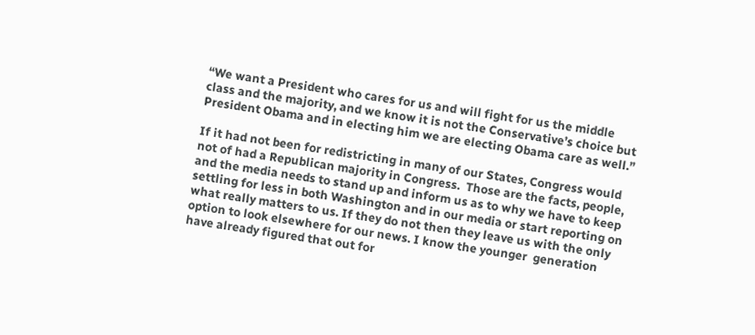“We want a President who cares for us and will fight for us the middle class and the majority, and we know it is not the Conservative’s choice but President Obama and in electing him we are electing Obama care as well.”

If it had not been for redistricting in many of our States, Congress would not of had a Republican majority in Congress.  Those are the facts, people, and the media needs to stand up and inform us as to why we have to keep settling for less in both Washington and in our media or start reporting on what really matters to us. If they do not then they leave us with the only option to look elsewhere for our news. I know the younger  generation have already figured that out for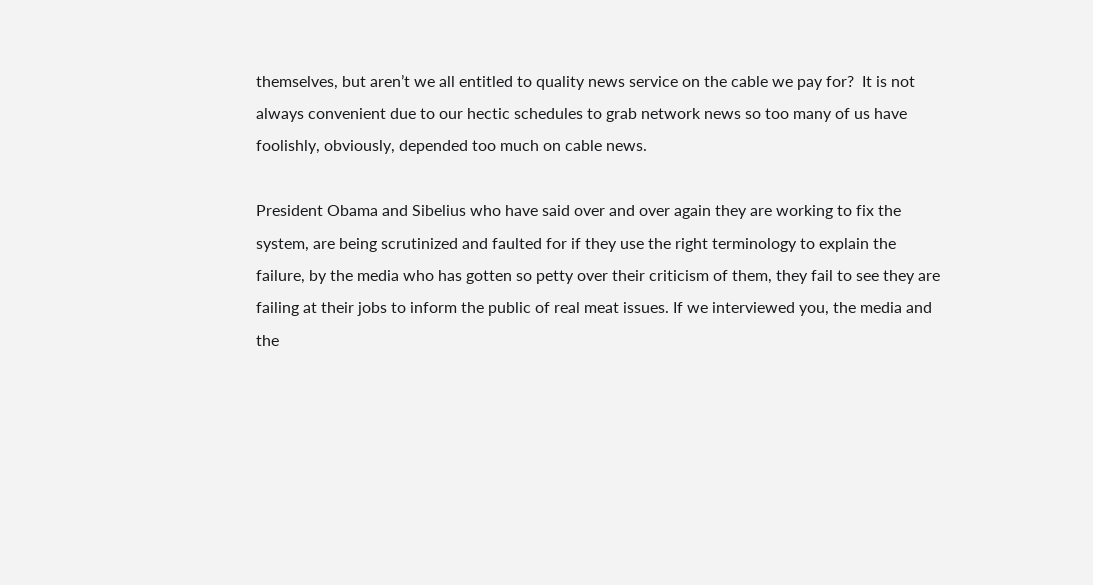themselves, but aren’t we all entitled to quality news service on the cable we pay for?  It is not always convenient due to our hectic schedules to grab network news so too many of us have foolishly, obviously, depended too much on cable news.

President Obama and Sibelius who have said over and over again they are working to fix the system, are being scrutinized and faulted for if they use the right terminology to explain the failure, by the media who has gotten so petty over their criticism of them, they fail to see they are failing at their jobs to inform the public of real meat issues. If we interviewed you, the media and the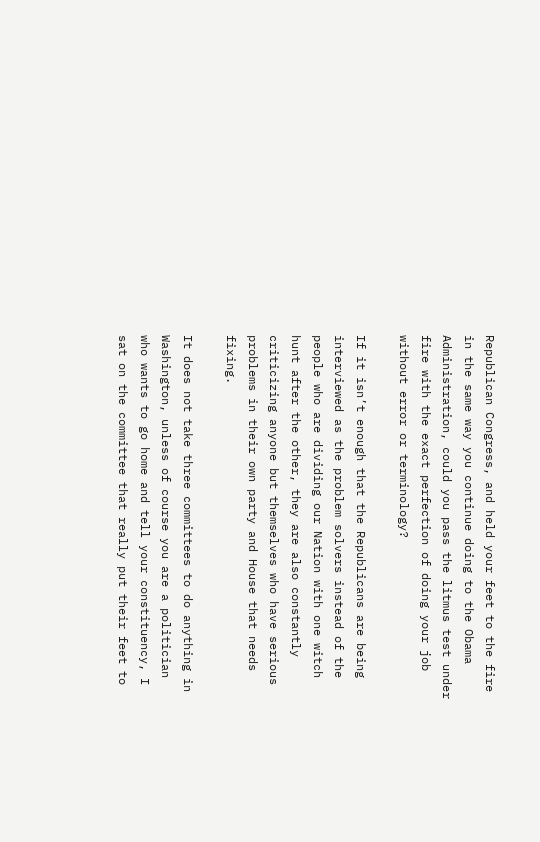Republican Congress, and held your feet to the fire in the same way you continue doing to the Obama Administration, could you pass the litmus test under fire with the exact perfection of doing your job without error or terminology?

If it isn’t enough that the Republicans are being interviewed as the problem solvers instead of the people who are dividing our Nation with one witch hunt after the other, they are also constantly criticizing anyone but themselves who have serious problems in their own party and House that needs fixing.

It does not take three committees to do anything in Washington, unless of course you are a politician who wants to go home and tell your constituency, I sat on the committee that really put their feet to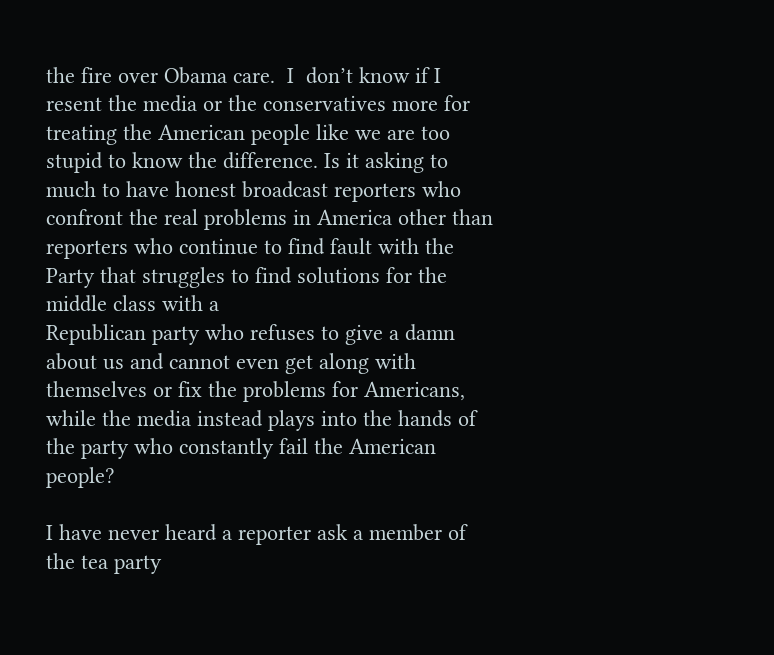the fire over Obama care.  I  don’t know if I resent the media or the conservatives more for treating the American people like we are too stupid to know the difference. Is it asking to much to have honest broadcast reporters who confront the real problems in America other than reporters who continue to find fault with the Party that struggles to find solutions for the middle class with a
Republican party who refuses to give a damn about us and cannot even get along with themselves or fix the problems for Americans, while the media instead plays into the hands of the party who constantly fail the American people?

I have never heard a reporter ask a member of the tea party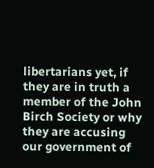libertarians yet, if they are in truth a member of the John Birch Society or why they are accusing our government of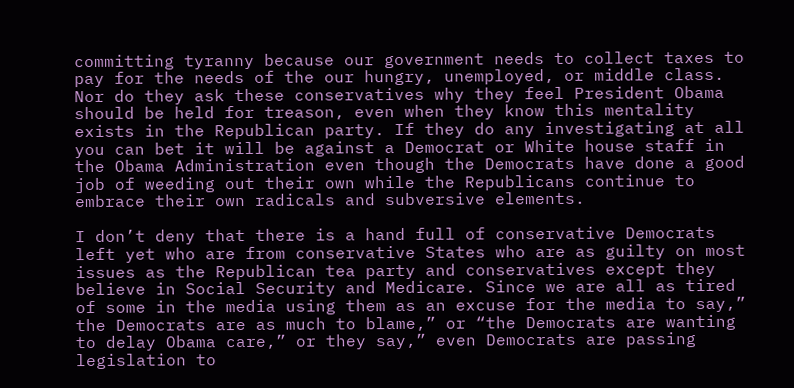committing tyranny because our government needs to collect taxes to pay for the needs of the our hungry, unemployed, or middle class. Nor do they ask these conservatives why they feel President Obama should be held for treason, even when they know this mentality exists in the Republican party. If they do any investigating at all you can bet it will be against a Democrat or White house staff in the Obama Administration even though the Democrats have done a good job of weeding out their own while the Republicans continue to embrace their own radicals and subversive elements.

I don’t deny that there is a hand full of conservative Democrats left yet who are from conservative States who are as guilty on most issues as the Republican tea party and conservatives except they believe in Social Security and Medicare. Since we are all as tired of some in the media using them as an excuse for the media to say,” the Democrats are as much to blame,” or “the Democrats are wanting to delay Obama care,” or they say,” even Democrats are passing legislation to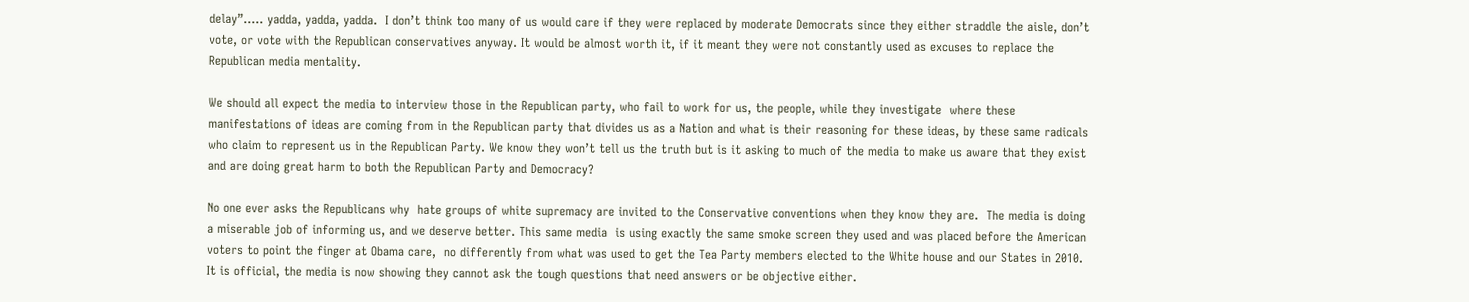delay”….. yadda, yadda, yadda.  I don’t think too many of us would care if they were replaced by moderate Democrats since they either straddle the aisle, don’t vote, or vote with the Republican conservatives anyway. It would be almost worth it, if it meant they were not constantly used as excuses to replace the Republican media mentality.

We should all expect the media to interview those in the Republican party, who fail to work for us, the people, while they investigate  where these manifestations of ideas are coming from in the Republican party that divides us as a Nation and what is their reasoning for these ideas, by these same radicals who claim to represent us in the Republican Party. We know they won’t tell us the truth but is it asking to much of the media to make us aware that they exist and are doing great harm to both the Republican Party and Democracy?

No one ever asks the Republicans why  hate groups of white supremacy are invited to the Conservative conventions when they know they are.  The media is doing a miserable job of informing us, and we deserve better. This same media  is using exactly the same smoke screen they used and was placed before the American voters to point the finger at Obama care,  no differently from what was used to get the Tea Party members elected to the White house and our States in 2010. It is official, the media is now showing they cannot ask the tough questions that need answers or be objective either.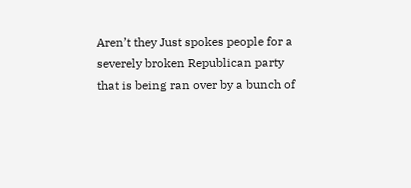Aren’t they Just spokes people for a severely broken Republican party that is being ran over by a bunch of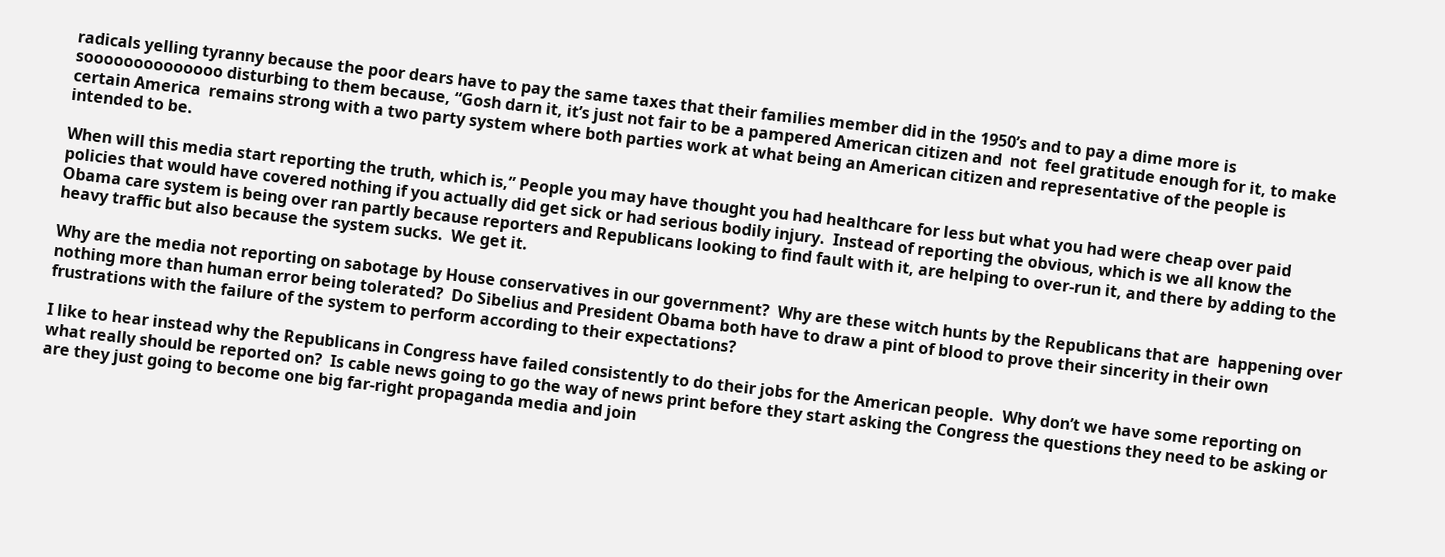radicals yelling tyranny because the poor dears have to pay the same taxes that their families member did in the 1950’s and to pay a dime more is soooooooooooooo disturbing to them because, “Gosh darn it, it’s just not fair to be a pampered American citizen and  not  feel gratitude enough for it, to make certain America  remains strong with a two party system where both parties work at what being an American citizen and representative of the people is intended to be.

When will this media start reporting the truth, which is,” People you may have thought you had healthcare for less but what you had were cheap over paid policies that would have covered nothing if you actually did get sick or had serious bodily injury.  Instead of reporting the obvious, which is we all know the Obama care system is being over ran partly because reporters and Republicans looking to find fault with it, are helping to over-run it, and there by adding to the heavy traffic but also because the system sucks.  We get it.

Why are the media not reporting on sabotage by House conservatives in our government?  Why are these witch hunts by the Republicans that are  happening over nothing more than human error being tolerated?  Do Sibelius and President Obama both have to draw a pint of blood to prove their sincerity in their own frustrations with the failure of the system to perform according to their expectations?

I like to hear instead why the Republicans in Congress have failed consistently to do their jobs for the American people.  Why don’t we have some reporting on what really should be reported on?  Is cable news going to go the way of news print before they start asking the Congress the questions they need to be asking or are they just going to become one big far-right propaganda media and join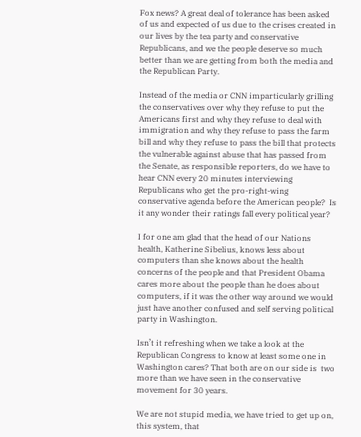Fox news? A great deal of tolerance has been asked of us and expected of us due to the crises created in our lives by the tea party and conservative Republicans, and we the people deserve so much better than we are getting from both the media and the Republican Party.

Instead of the media or CNN imparticularly grilling the conservatives over why they refuse to put the Americans first and why they refuse to deal with immigration and why they refuse to pass the farm bill and why they refuse to pass the bill that protects the vulnerable against abuse that has passed from the Senate, as responsible reporters, do we have to hear CNN every 20 minutes interviewing Republicans who get the pro-right-wing conservative agenda before the American people?  Is it any wonder their ratings fall every political year?

I for one am glad that the head of our Nations health, Katherine Sibelius, knows less about computers than she knows about the health concerns of the people and that President Obama cares more about the people than he does about computers, if it was the other way around we would just have another confused and self serving political party in Washington.

Isn’t it refreshing when we take a look at the Republican Congress to know at least some one in Washington cares? That both are on our side is  two more than we have seen in the conservative movement for 30 years.

We are not stupid media, we have tried to get up on, this system, that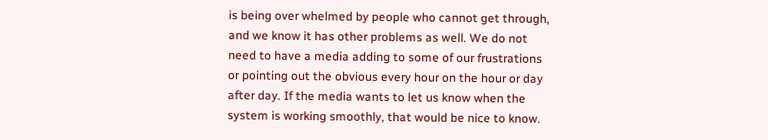is being over whelmed by people who cannot get through, and we know it has other problems as well. We do not need to have a media adding to some of our frustrations or pointing out the obvious every hour on the hour or day after day. If the media wants to let us know when the system is working smoothly, that would be nice to know.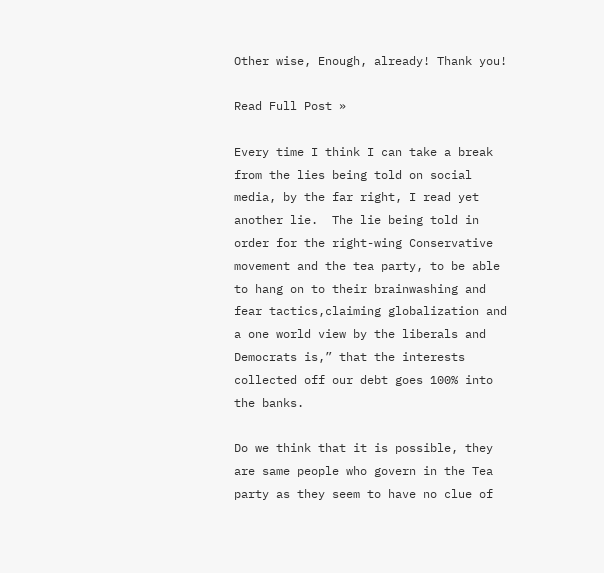Other wise, Enough, already! Thank you!

Read Full Post »

Every time I think I can take a break from the lies being told on social media, by the far right, I read yet another lie.  The lie being told in order for the right-wing Conservative movement and the tea party, to be able to hang on to their brainwashing and fear tactics,claiming globalization and a one world view by the liberals and Democrats is,” that the interests collected off our debt goes 100% into the banks.

Do we think that it is possible, they are same people who govern in the Tea party as they seem to have no clue of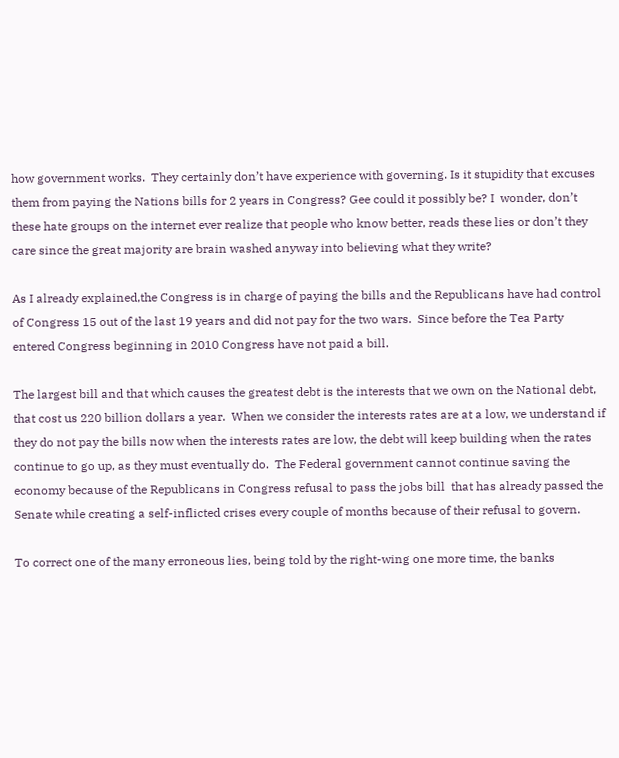how government works.  They certainly don’t have experience with governing. Is it stupidity that excuses them from paying the Nations bills for 2 years in Congress? Gee could it possibly be? I  wonder, don’t these hate groups on the internet ever realize that people who know better, reads these lies or don’t they care since the great majority are brain washed anyway into believing what they write?

As I already explained,the Congress is in charge of paying the bills and the Republicans have had control of Congress 15 out of the last 19 years and did not pay for the two wars.  Since before the Tea Party entered Congress beginning in 2010 Congress have not paid a bill.

The largest bill and that which causes the greatest debt is the interests that we own on the National debt, that cost us 220 billion dollars a year.  When we consider the interests rates are at a low, we understand if they do not pay the bills now when the interests rates are low, the debt will keep building when the rates continue to go up, as they must eventually do.  The Federal government cannot continue saving the economy because of the Republicans in Congress refusal to pass the jobs bill  that has already passed the Senate while creating a self-inflicted crises every couple of months because of their refusal to govern.

To correct one of the many erroneous lies, being told by the right-wing one more time, the banks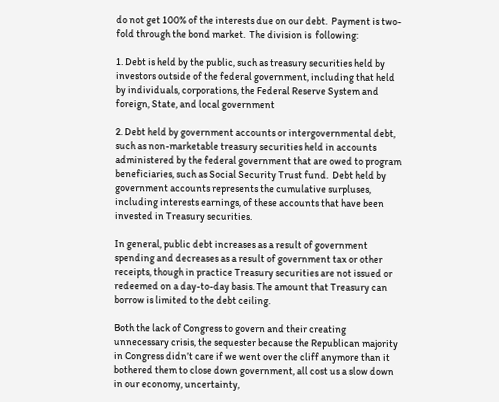do not get 100% of the interests due on our debt.  Payment is two-fold through the bond market.  The division is  following:

1. Debt is held by the public, such as treasury securities held by investors outside of the federal government, including that held by individuals, corporations, the Federal Reserve System and foreign, State, and local government

2. Debt held by government accounts or intergovernmental debt, such as non-marketable treasury securities held in accounts administered by the federal government that are owed to program beneficiaries, such as Social Security Trust fund.  Debt held by government accounts represents the cumulative surpluses, including interests earnings, of these accounts that have been invested in Treasury securities.

In general, public debt increases as a result of government spending and decreases as a result of government tax or other receipts, though in practice Treasury securities are not issued or redeemed on a day-to-day basis. The amount that Treasury can borrow is limited to the debt ceiling.

Both the lack of Congress to govern and their creating unnecessary crisis, the sequester because the Republican majority in Congress didn’t care if we went over the cliff anymore than it bothered them to close down government, all cost us a slow down in our economy, uncertainty,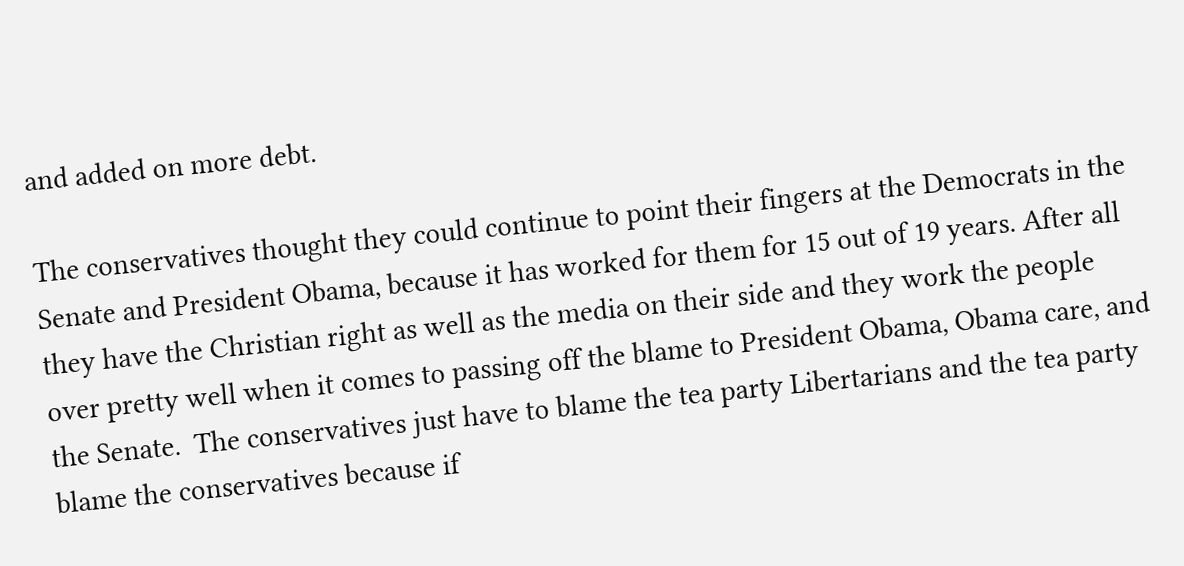and added on more debt.

The conservatives thought they could continue to point their fingers at the Democrats in the Senate and President Obama, because it has worked for them for 15 out of 19 years. After all they have the Christian right as well as the media on their side and they work the people over pretty well when it comes to passing off the blame to President Obama, Obama care, and the Senate.  The conservatives just have to blame the tea party Libertarians and the tea party blame the conservatives because if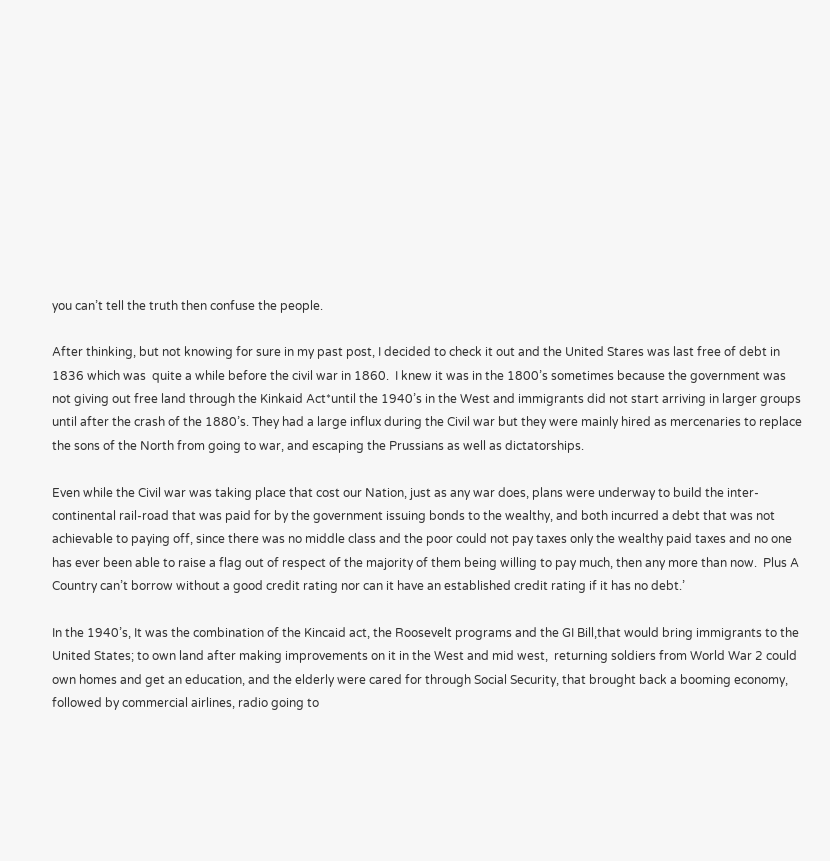you can’t tell the truth then confuse the people.

After thinking, but not knowing for sure in my past post, I decided to check it out and the United Stares was last free of debt in 1836 which was  quite a while before the civil war in 1860.  I knew it was in the 1800’s sometimes because the government was not giving out free land through the Kinkaid Act*until the 1940’s in the West and immigrants did not start arriving in larger groups until after the crash of the 1880’s. They had a large influx during the Civil war but they were mainly hired as mercenaries to replace the sons of the North from going to war, and escaping the Prussians as well as dictatorships.

Even while the Civil war was taking place that cost our Nation, just as any war does, plans were underway to build the inter-continental rail-road that was paid for by the government issuing bonds to the wealthy, and both incurred a debt that was not achievable to paying off, since there was no middle class and the poor could not pay taxes only the wealthy paid taxes and no one has ever been able to raise a flag out of respect of the majority of them being willing to pay much, then any more than now.  Plus A Country can’t borrow without a good credit rating nor can it have an established credit rating if it has no debt.’

In the 1940’s, It was the combination of the Kincaid act, the Roosevelt programs and the GI Bill,that would bring immigrants to the United States; to own land after making improvements on it in the West and mid west,  returning soldiers from World War 2 could own homes and get an education, and the elderly were cared for through Social Security, that brought back a booming economy, followed by commercial airlines, radio going to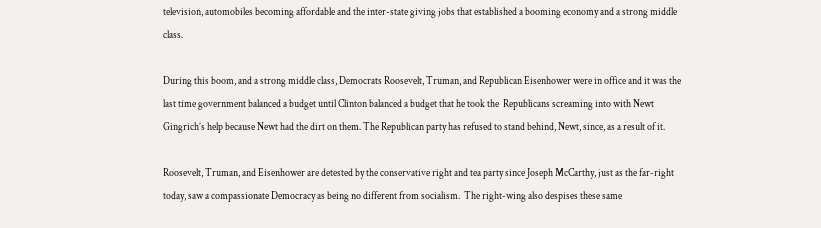television, automobiles becoming affordable and the inter-state giving jobs that established a booming economy and a strong middle class.

During this boom, and a strong middle class, Democrats Roosevelt, Truman, and Republican Eisenhower were in office and it was the last time government balanced a budget until Clinton balanced a budget that he took the  Republicans screaming into with Newt Gingrich’s help because Newt had the dirt on them. The Republican party has refused to stand behind, Newt, since, as a result of it.

Roosevelt, Truman, and Eisenhower are detested by the conservative right and tea party since Joseph McCarthy, just as the far-right today, saw a compassionate Democracy as being no different from socialism.  The right-wing also despises these same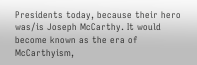Presidents today, because their hero was/is Joseph McCarthy. It would become known as the era of McCarthyism,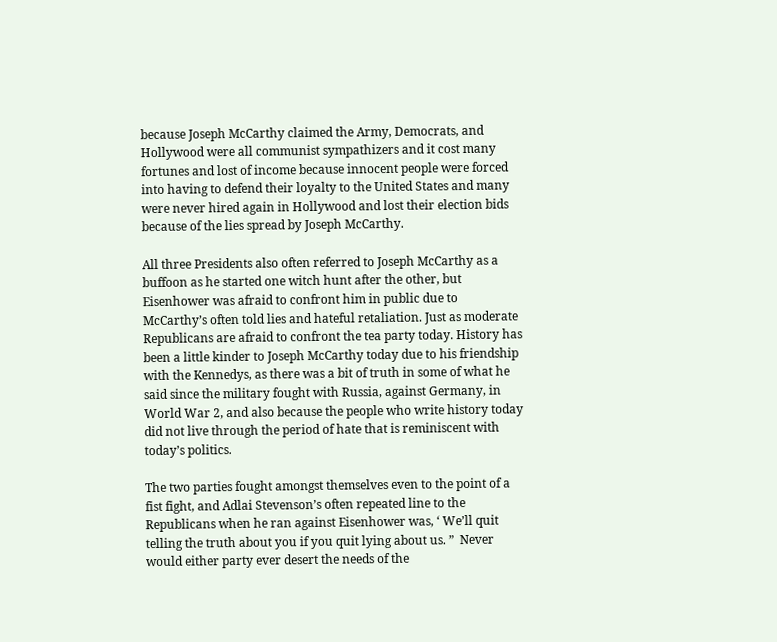because Joseph McCarthy claimed the Army, Democrats, and Hollywood were all communist sympathizers and it cost many fortunes and lost of income because innocent people were forced into having to defend their loyalty to the United States and many were never hired again in Hollywood and lost their election bids because of the lies spread by Joseph McCarthy.

All three Presidents also often referred to Joseph McCarthy as a buffoon as he started one witch hunt after the other, but Eisenhower was afraid to confront him in public due to McCarthy’s often told lies and hateful retaliation. Just as moderate Republicans are afraid to confront the tea party today. History has been a little kinder to Joseph McCarthy today due to his friendship with the Kennedys, as there was a bit of truth in some of what he said since the military fought with Russia, against Germany, in World War 2, and also because the people who write history today did not live through the period of hate that is reminiscent with today’s politics.

The two parties fought amongst themselves even to the point of a fist fight, and Adlai Stevenson’s often repeated line to the Republicans when he ran against Eisenhower was, ‘ We’ll quit telling the truth about you if you quit lying about us. ”  Never would either party ever desert the needs of the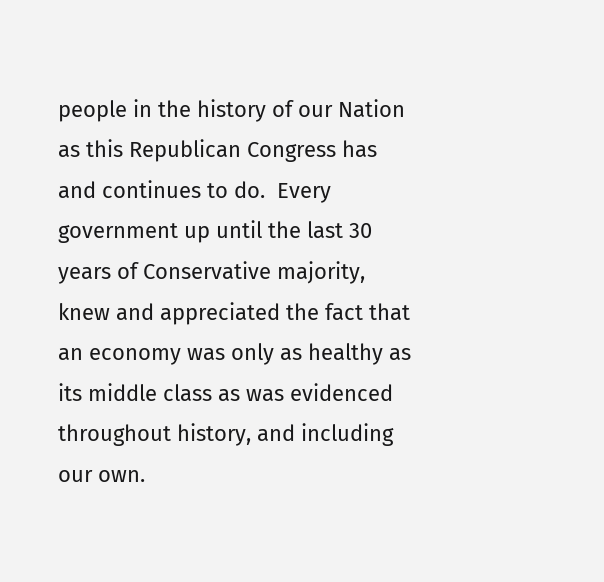people in the history of our Nation as this Republican Congress has and continues to do.  Every government up until the last 30 years of Conservative majority, knew and appreciated the fact that an economy was only as healthy as its middle class as was evidenced throughout history, and including our own.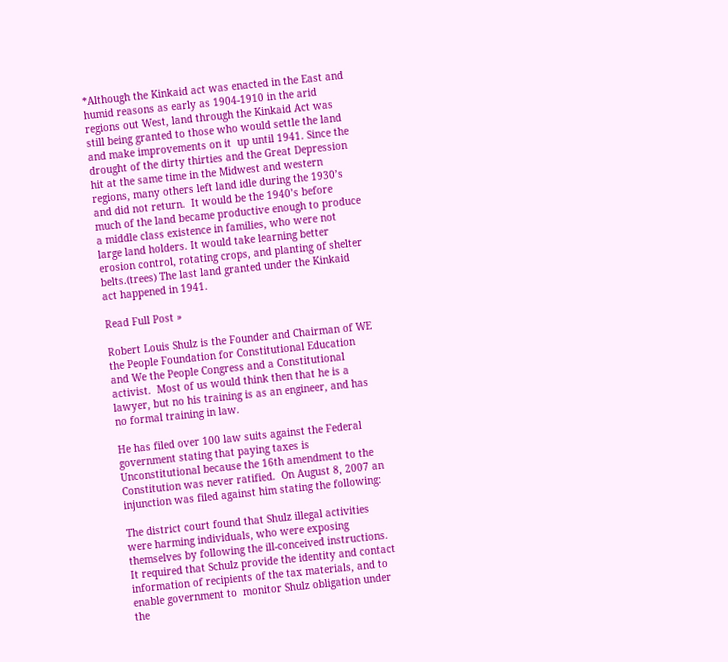*Although the Kinkaid act was enacted in the East and  humid reasons as early as 1904-1910 in the arid regions out West, land through the Kinkaid Act was still being granted to those who would settle the land and make improvements on it  up until 1941. Since the drought of the dirty thirties and the Great Depression hit at the same time in the Midwest and western regions, many others left land idle during the 1930’s and did not return.  It would be the 1940’s before much of the land became productive enough to produce a middle class existence in families, who were not large land holders. It would take learning better erosion control, rotating crops, and planting of shelter belts.(trees) The last land granted under the Kinkaid act happened in 1941.

Read Full Post »

Robert Louis Shulz is the Founder and Chairman of WE the People Foundation for Constitutional Education and We the People Congress and a Constitutional activist.  Most of us would think then that he is a lawyer, but no his training is as an engineer, and has no formal training in law.

He has filed over 100 law suits against the Federal government stating that paying taxes is Unconstitutional because the 16th amendment to the Constitution was never ratified.  On August 8, 2007 an injunction was filed against him stating the following:

The district court found that Shulz illegal activities were harming individuals, who were exposing themselves by following the ill-conceived instructions. It required that Schulz provide the identity and contact information of recipients of the tax materials, and to enable government to  monitor Shulz obligation under the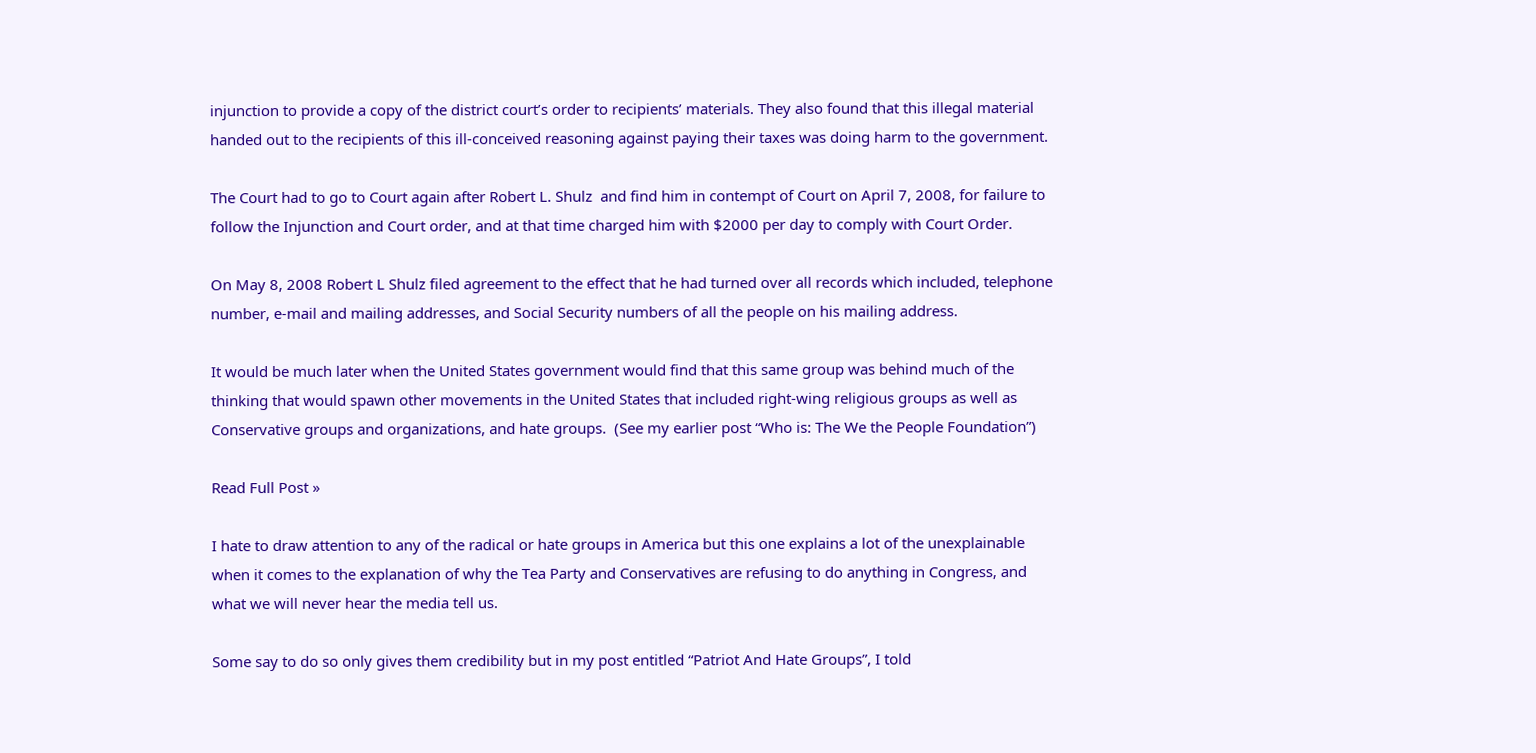injunction to provide a copy of the district court’s order to recipients’ materials. They also found that this illegal material handed out to the recipients of this ill-conceived reasoning against paying their taxes was doing harm to the government.

The Court had to go to Court again after Robert L. Shulz  and find him in contempt of Court on April 7, 2008, for failure to follow the Injunction and Court order, and at that time charged him with $2000 per day to comply with Court Order.

On May 8, 2008 Robert L Shulz filed agreement to the effect that he had turned over all records which included, telephone number, e-mail and mailing addresses, and Social Security numbers of all the people on his mailing address.

It would be much later when the United States government would find that this same group was behind much of the thinking that would spawn other movements in the United States that included right-wing religious groups as well as Conservative groups and organizations, and hate groups.  (See my earlier post “Who is: The We the People Foundation”)

Read Full Post »

I hate to draw attention to any of the radical or hate groups in America but this one explains a lot of the unexplainable when it comes to the explanation of why the Tea Party and Conservatives are refusing to do anything in Congress, and what we will never hear the media tell us.

Some say to do so only gives them credibility but in my post entitled “Patriot And Hate Groups”, I told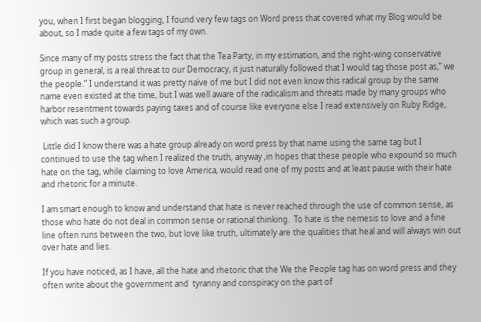you, when I first began blogging, I found very few tags on Word press that covered what my Blog would be about, so I made quite a few tags of my own.

Since many of my posts stress the fact that the Tea Party, in my estimation, and the right-wing conservative group in general, is a real threat to our Democracy, it just naturally followed that I would tag those post as,” we the people.” I understand it was pretty naïve of me but I did not even know this radical group by the same name even existed at the time, but I was well aware of the radicalism and threats made by many groups who harbor resentment towards paying taxes and of course like everyone else I read extensively on Ruby Ridge, which was such a group.

 Little did I know there was a hate group already on word press by that name using the same tag but I continued to use the tag when I realized the truth, anyway ,in hopes that these people who expound so much hate on the tag, while claiming to love America, would read one of my posts and at least pause with their hate and rhetoric for a minute.

I am smart enough to know and understand that hate is never reached through the use of common sense, as those who hate do not deal in common sense or rational thinking.  To hate is the nemesis to love and a fine line often runs between the two, but love like truth, ultimately are the qualities that heal and will always win out over hate and lies.

If you have noticed, as I have, all the hate and rhetoric that the We the People tag has on word press and they often write about the government and  tyranny and conspiracy on the part of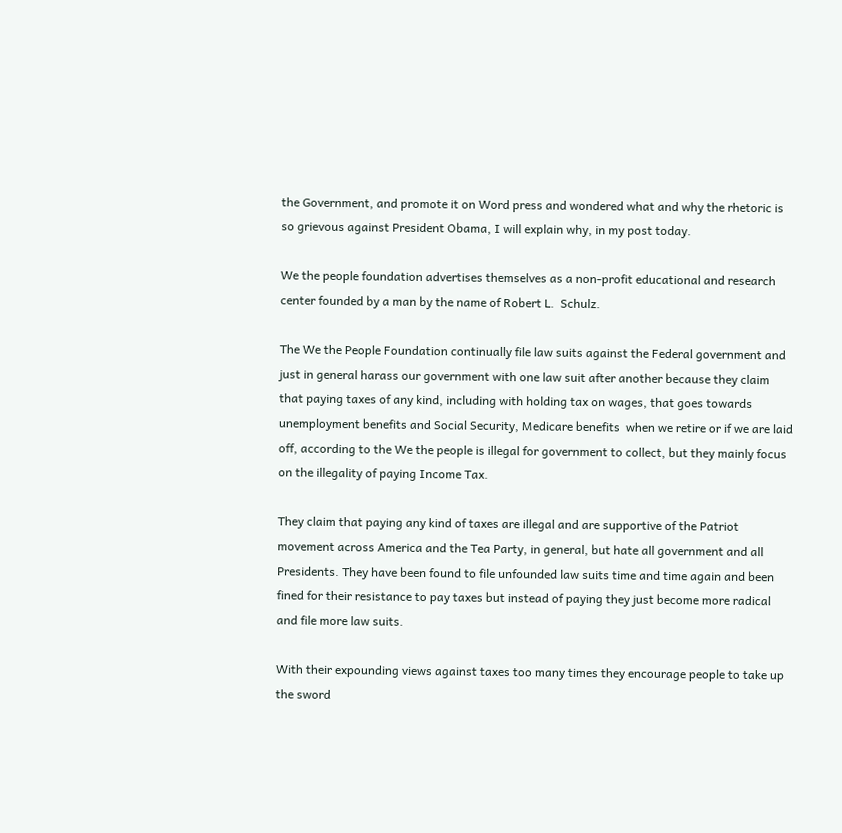the Government, and promote it on Word press and wondered what and why the rhetoric is so grievous against President Obama, I will explain why, in my post today.

We the people foundation advertises themselves as a non-profit educational and research center founded by a man by the name of Robert L.  Schulz.

The We the People Foundation continually file law suits against the Federal government and just in general harass our government with one law suit after another because they claim that paying taxes of any kind, including with holding tax on wages, that goes towards unemployment benefits and Social Security, Medicare benefits  when we retire or if we are laid off, according to the We the people is illegal for government to collect, but they mainly focus on the illegality of paying Income Tax.

They claim that paying any kind of taxes are illegal and are supportive of the Patriot movement across America and the Tea Party, in general, but hate all government and all Presidents. They have been found to file unfounded law suits time and time again and been fined for their resistance to pay taxes but instead of paying they just become more radical and file more law suits.

With their expounding views against taxes too many times they encourage people to take up the sword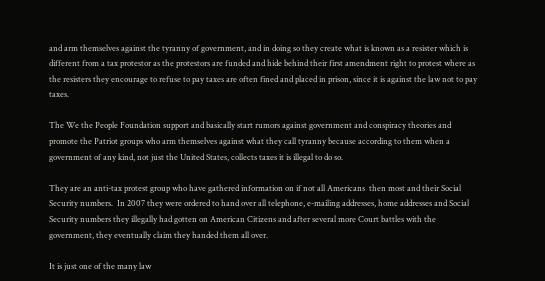and arm themselves against the tyranny of government, and in doing so they create what is known as a resister which is different from a tax protestor as the protestors are funded and hide behind their first amendment right to protest where as the resisters they encourage to refuse to pay taxes are often fined and placed in prison, since it is against the law not to pay taxes.

The We the People Foundation support and basically start rumors against government and conspiracy theories and promote the Patriot groups who arm themselves against what they call tyranny because according to them when a government of any kind, not just the United States, collects taxes it is illegal to do so.

They are an anti-tax protest group who have gathered information on if not all Americans  then most and their Social Security numbers.  In 2007 they were ordered to hand over all telephone, e-mailing addresses, home addresses and Social Security numbers they illegally had gotten on American Citizens and after several more Court battles with the government, they eventually claim they handed them all over.

It is just one of the many law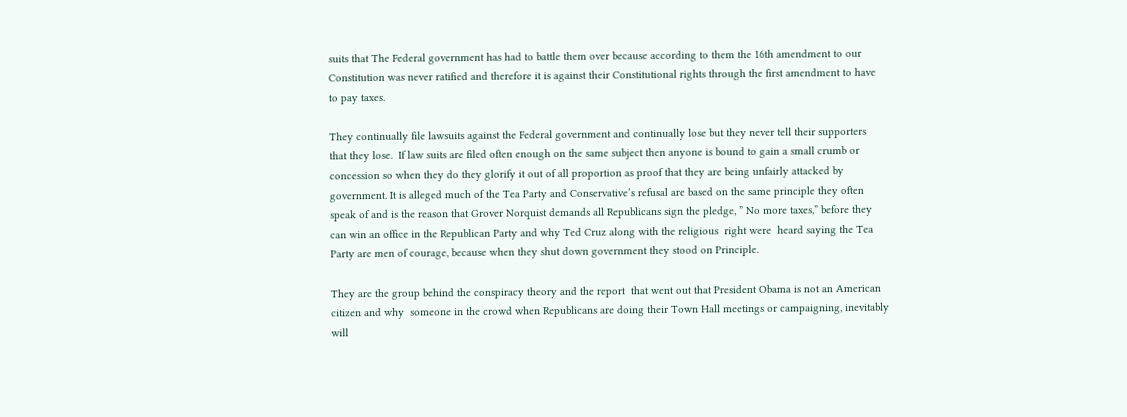suits that The Federal government has had to battle them over because according to them the 16th amendment to our Constitution was never ratified and therefore it is against their Constitutional rights through the first amendment to have to pay taxes.

They continually file lawsuits against the Federal government and continually lose but they never tell their supporters  that they lose.  If law suits are filed often enough on the same subject then anyone is bound to gain a small crumb or concession so when they do they glorify it out of all proportion as proof that they are being unfairly attacked by government. It is alleged much of the Tea Party and Conservative’s refusal are based on the same principle they often speak of and is the reason that Grover Norquist demands all Republicans sign the pledge, ” No more taxes,” before they can win an office in the Republican Party and why Ted Cruz along with the religious  right were  heard saying the Tea Party are men of courage, because when they shut down government they stood on Principle.

They are the group behind the conspiracy theory and the report  that went out that President Obama is not an American citizen and why  someone in the crowd when Republicans are doing their Town Hall meetings or campaigning, inevitably will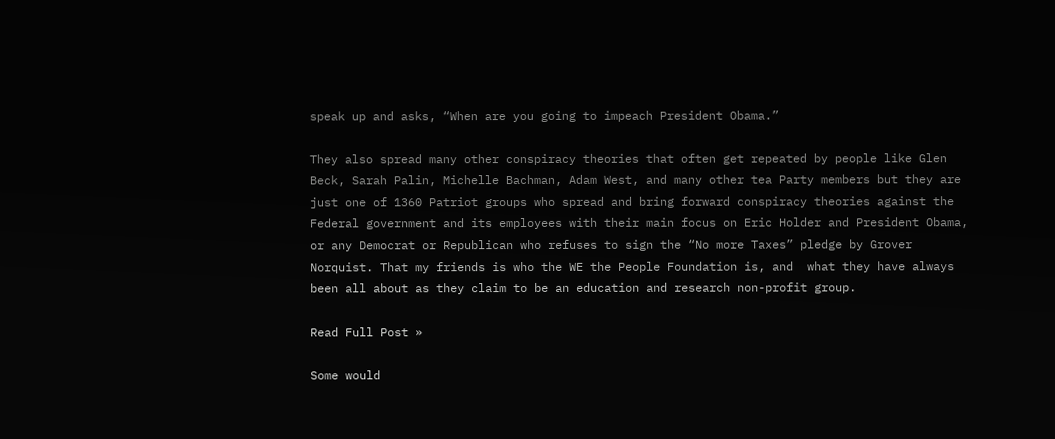speak up and asks, “When are you going to impeach President Obama.”

They also spread many other conspiracy theories that often get repeated by people like Glen Beck, Sarah Palin, Michelle Bachman, Adam West, and many other tea Party members but they are just one of 1360 Patriot groups who spread and bring forward conspiracy theories against the Federal government and its employees with their main focus on Eric Holder and President Obama, or any Democrat or Republican who refuses to sign the “No more Taxes” pledge by Grover Norquist. That my friends is who the WE the People Foundation is, and  what they have always been all about as they claim to be an education and research non-profit group.

Read Full Post »

Some would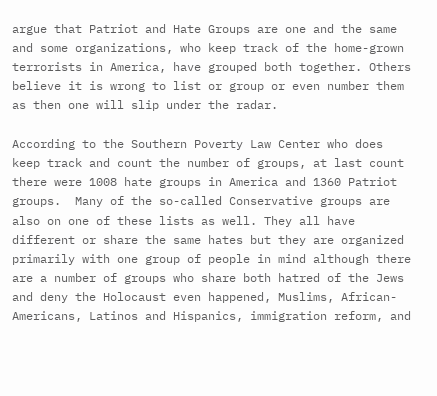argue that Patriot and Hate Groups are one and the same and some organizations, who keep track of the home-grown terrorists in America, have grouped both together. Others believe it is wrong to list or group or even number them as then one will slip under the radar.

According to the Southern Poverty Law Center who does keep track and count the number of groups, at last count there were 1008 hate groups in America and 1360 Patriot groups.  Many of the so-called Conservative groups are also on one of these lists as well. They all have different or share the same hates but they are organized primarily with one group of people in mind although there are a number of groups who share both hatred of the Jews and deny the Holocaust even happened, Muslims, African-Americans, Latinos and Hispanics, immigration reform, and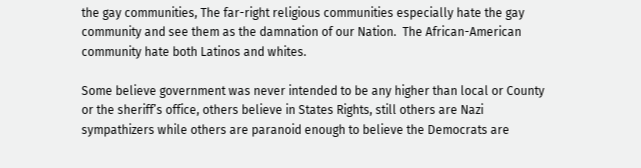the gay communities, The far-right religious communities especially hate the gay community and see them as the damnation of our Nation.  The African-American community hate both Latinos and whites.

Some believe government was never intended to be any higher than local or County or the sheriff’s office, others believe in States Rights, still others are Nazi sympathizers while others are paranoid enough to believe the Democrats are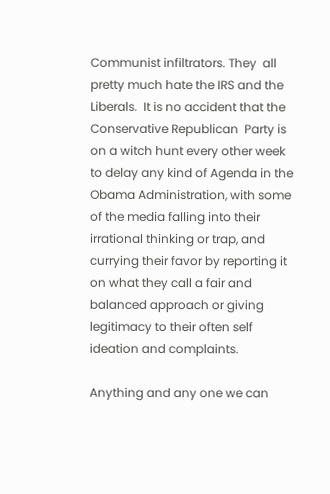Communist infiltrators. They  all pretty much hate the IRS and the  Liberals.  It is no accident that the Conservative Republican  Party is on a witch hunt every other week to delay any kind of Agenda in the Obama Administration, with some of the media falling into their irrational thinking or trap, and currying their favor by reporting it on what they call a fair and balanced approach or giving legitimacy to their often self ideation and complaints.

Anything and any one we can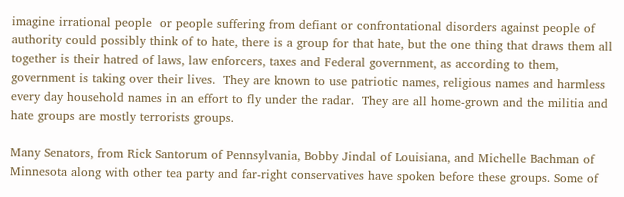imagine irrational people  or people suffering from defiant or confrontational disorders against people of authority could possibly think of to hate, there is a group for that hate, but the one thing that draws them all together is their hatred of laws, law enforcers, taxes and Federal government, as according to them, government is taking over their lives.  They are known to use patriotic names, religious names and harmless every day household names in an effort to fly under the radar.  They are all home-grown and the militia and hate groups are mostly terrorists groups.

Many Senators, from Rick Santorum of Pennsylvania, Bobby Jindal of Louisiana, and Michelle Bachman of Minnesota along with other tea party and far-right conservatives have spoken before these groups. Some of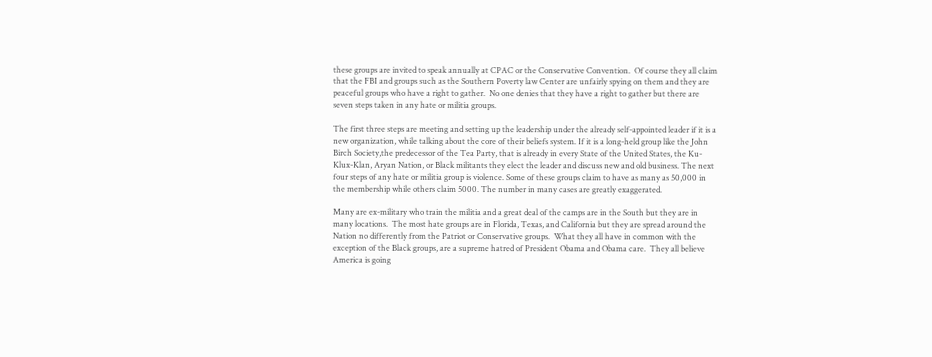these groups are invited to speak annually at CPAC or the Conservative Convention.  Of course they all claim that the FBI and groups such as the Southern Poverty law Center are unfairly spying on them and they are peaceful groups who have a right to gather.  No one denies that they have a right to gather but there are seven steps taken in any hate or militia groups.

The first three steps are meeting and setting up the leadership under the already self-appointed leader if it is a new organization, while talking about the core of their beliefs system. If it is a long-held group like the John Birch Society,the predecessor of the Tea Party, that is already in every State of the United States, the Ku-Klux-Klan, Aryan Nation, or Black militants they elect the leader and discuss new and old business. The next four steps of any hate or militia group is violence. Some of these groups claim to have as many as 50,000 in the membership while others claim 5000. The number in many cases are greatly exaggerated.

Many are ex-military who train the militia and a great deal of the camps are in the South but they are in many locations.  The most hate groups are in Florida, Texas, and California but they are spread around the Nation no differently from the Patriot or Conservative groups.  What they all have in common with the exception of the Black groups, are a supreme hatred of President Obama and Obama care.  They all believe America is going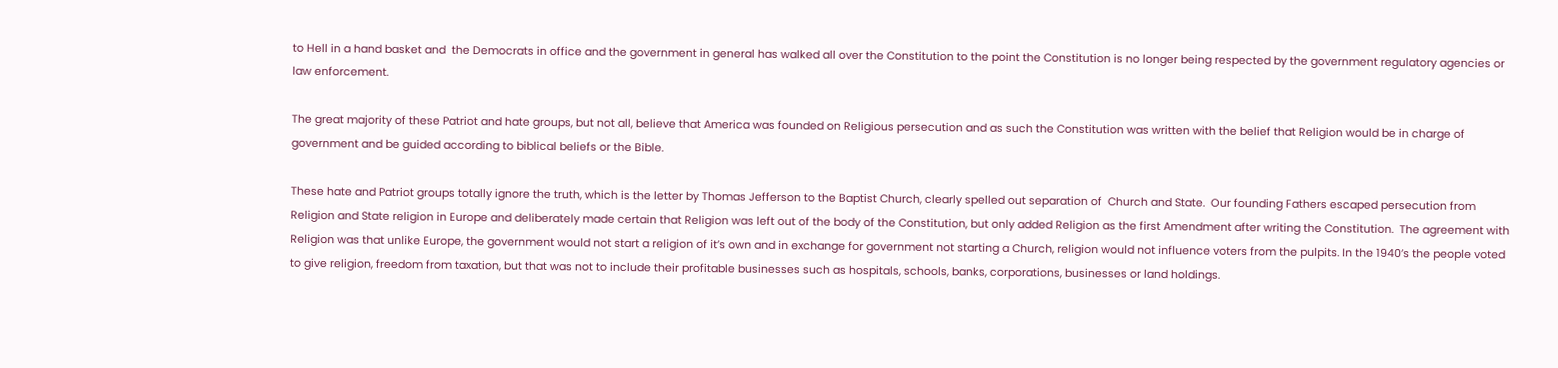to Hell in a hand basket and  the Democrats in office and the government in general has walked all over the Constitution to the point the Constitution is no longer being respected by the government regulatory agencies or law enforcement.

The great majority of these Patriot and hate groups, but not all, believe that America was founded on Religious persecution and as such the Constitution was written with the belief that Religion would be in charge of government and be guided according to biblical beliefs or the Bible.

These hate and Patriot groups totally ignore the truth, which is the letter by Thomas Jefferson to the Baptist Church, clearly spelled out separation of  Church and State.  Our founding Fathers escaped persecution from Religion and State religion in Europe and deliberately made certain that Religion was left out of the body of the Constitution, but only added Religion as the first Amendment after writing the Constitution.  The agreement with Religion was that unlike Europe, the government would not start a religion of it’s own and in exchange for government not starting a Church, religion would not influence voters from the pulpits. In the 1940’s the people voted to give religion, freedom from taxation, but that was not to include their profitable businesses such as hospitals, schools, banks, corporations, businesses or land holdings.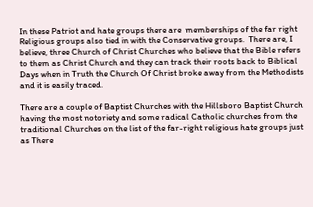In these Patriot and hate groups there are  memberships of the far right Religious groups also tied in with the Conservative groups.  There are, I believe, three Church of Christ Churches who believe that the Bible refers to them as Christ Church and they can track their roots back to Biblical Days when in Truth the Church Of Christ broke away from the Methodists and it is easily traced.

There are a couple of Baptist Churches with the Hillsboro Baptist Church having the most notoriety and some radical Catholic churches from the traditional Churches on the list of the far-right religious hate groups just as There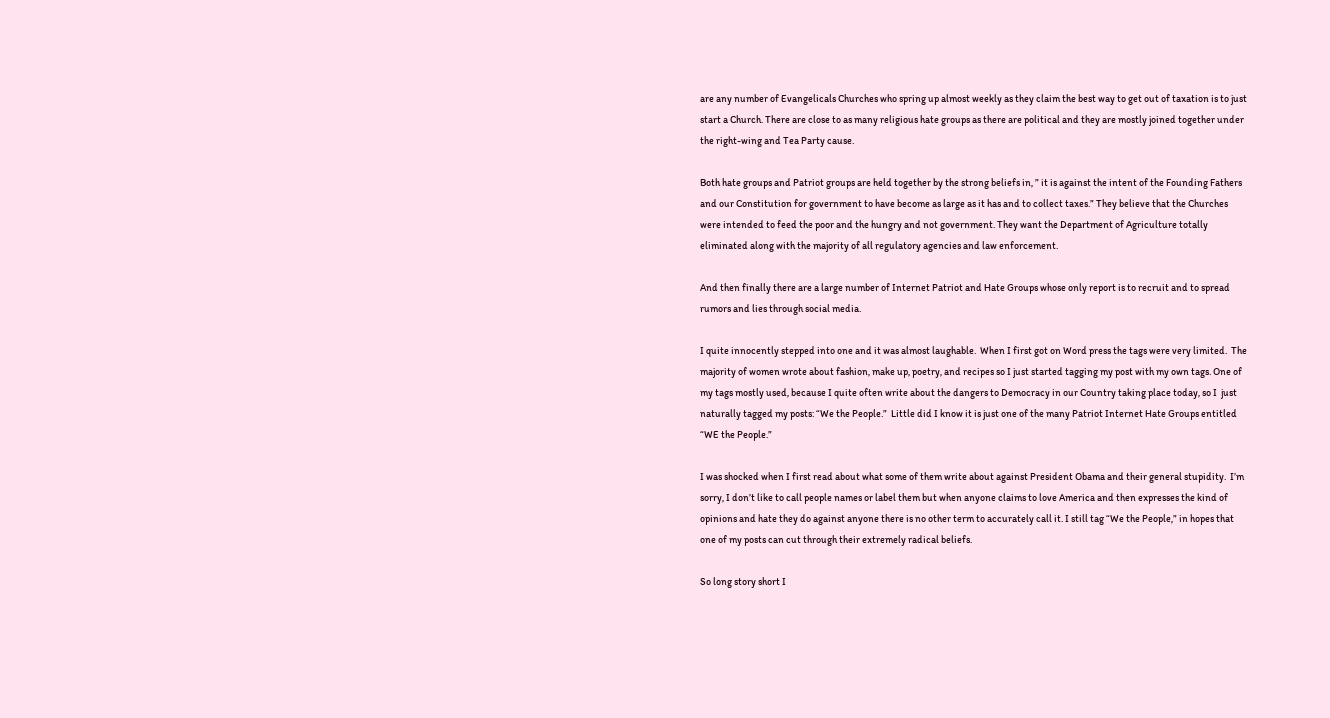are any number of Evangelicals Churches who spring up almost weekly as they claim the best way to get out of taxation is to just start a Church. There are close to as many religious hate groups as there are political and they are mostly joined together under the right-wing and Tea Party cause.

Both hate groups and Patriot groups are held together by the strong beliefs in, ” it is against the intent of the Founding Fathers and our Constitution for government to have become as large as it has and to collect taxes.” They believe that the Churches were intended to feed the poor and the hungry and not government. They want the Department of Agriculture totally eliminated along with the majority of all regulatory agencies and law enforcement.

And then finally there are a large number of Internet Patriot and Hate Groups whose only report is to recruit and to spread rumors and lies through social media.

I quite innocently stepped into one and it was almost laughable.  When I first got on Word press the tags were very limited.  The majority of women wrote about fashion, make up, poetry, and recipes so I just started tagging my post with my own tags. One of my tags mostly used, because I quite often write about the dangers to Democracy in our Country taking place today, so I  just  naturally tagged my posts: “We the People.”  Little did I know it is just one of the many Patriot Internet Hate Groups entitled “WE the People.”

I was shocked when I first read about what some of them write about against President Obama and their general stupidity.  I’m sorry, I don’t like to call people names or label them but when anyone claims to love America and then expresses the kind of opinions and hate they do against anyone there is no other term to accurately call it. I still tag “We the People,” in hopes that one of my posts can cut through their extremely radical beliefs.

So long story short I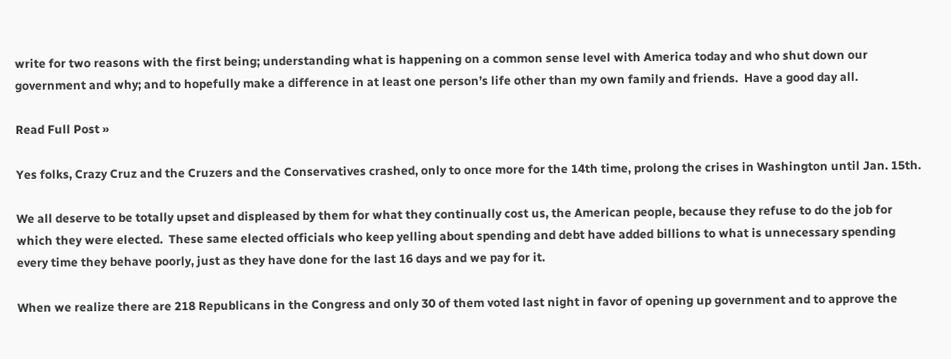write for two reasons with the first being; understanding what is happening on a common sense level with America today and who shut down our government and why; and to hopefully make a difference in at least one person’s life other than my own family and friends.  Have a good day all.

Read Full Post »

Yes folks, Crazy Cruz and the Cruzers and the Conservatives crashed, only to once more for the 14th time, prolong the crises in Washington until Jan. 15th.

We all deserve to be totally upset and displeased by them for what they continually cost us, the American people, because they refuse to do the job for which they were elected.  These same elected officials who keep yelling about spending and debt have added billions to what is unnecessary spending every time they behave poorly, just as they have done for the last 16 days and we pay for it.

When we realize there are 218 Republicans in the Congress and only 30 of them voted last night in favor of opening up government and to approve the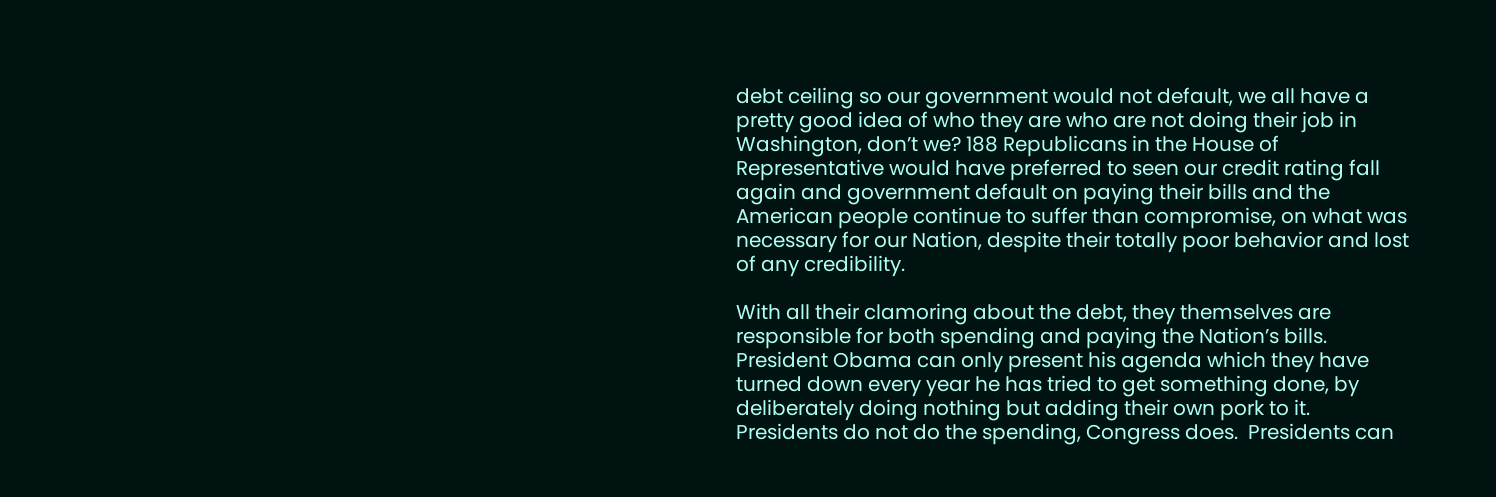debt ceiling so our government would not default, we all have a pretty good idea of who they are who are not doing their job in Washington, don’t we? 188 Republicans in the House of Representative would have preferred to seen our credit rating fall again and government default on paying their bills and the American people continue to suffer than compromise, on what was necessary for our Nation, despite their totally poor behavior and lost of any credibility.

With all their clamoring about the debt, they themselves are responsible for both spending and paying the Nation’s bills.  President Obama can only present his agenda which they have turned down every year he has tried to get something done, by deliberately doing nothing but adding their own pork to it.  Presidents do not do the spending, Congress does.  Presidents can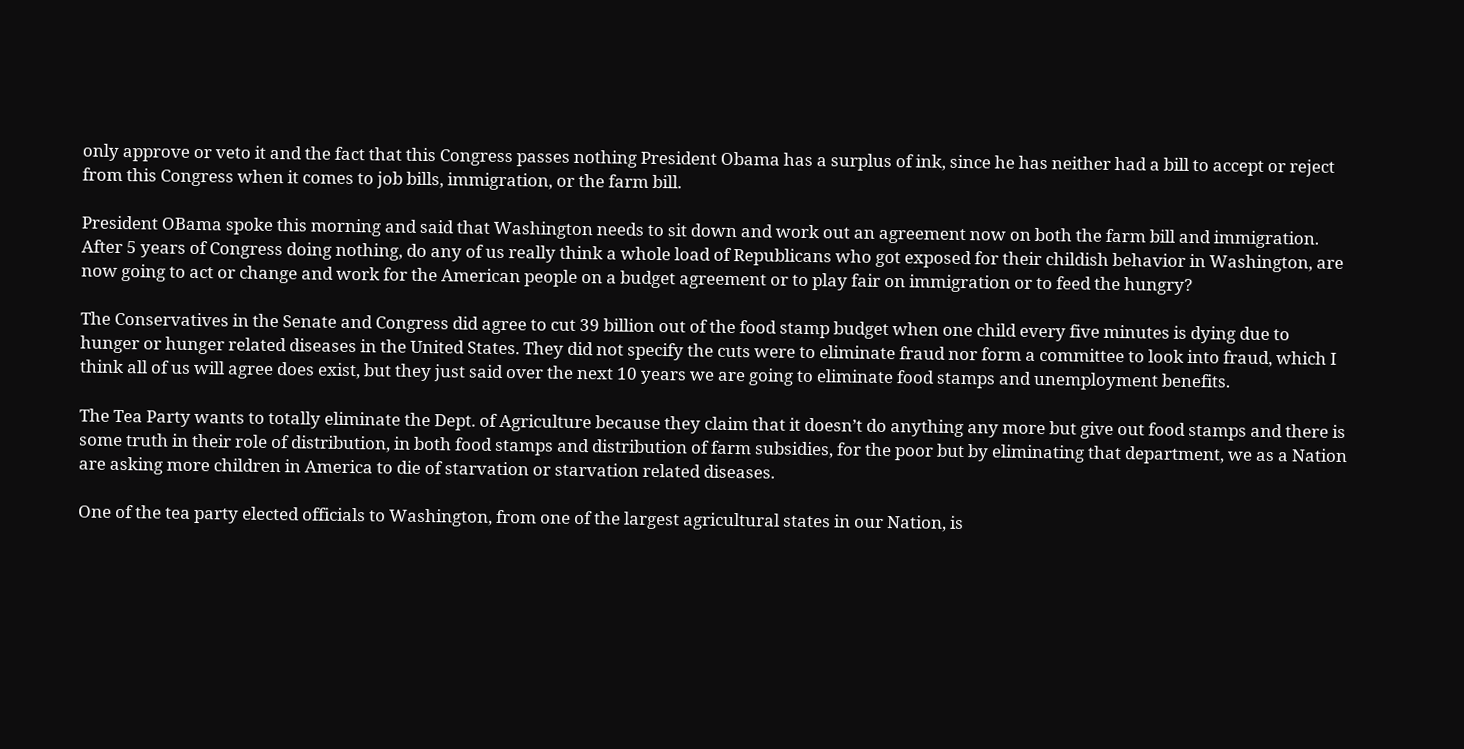only approve or veto it and the fact that this Congress passes nothing President Obama has a surplus of ink, since he has neither had a bill to accept or reject from this Congress when it comes to job bills, immigration, or the farm bill.

President OBama spoke this morning and said that Washington needs to sit down and work out an agreement now on both the farm bill and immigration.  After 5 years of Congress doing nothing, do any of us really think a whole load of Republicans who got exposed for their childish behavior in Washington, are now going to act or change and work for the American people on a budget agreement or to play fair on immigration or to feed the hungry?

The Conservatives in the Senate and Congress did agree to cut 39 billion out of the food stamp budget when one child every five minutes is dying due to hunger or hunger related diseases in the United States. They did not specify the cuts were to eliminate fraud nor form a committee to look into fraud, which I think all of us will agree does exist, but they just said over the next 10 years we are going to eliminate food stamps and unemployment benefits.

The Tea Party wants to totally eliminate the Dept. of Agriculture because they claim that it doesn’t do anything any more but give out food stamps and there is some truth in their role of distribution, in both food stamps and distribution of farm subsidies, for the poor but by eliminating that department, we as a Nation are asking more children in America to die of starvation or starvation related diseases.

One of the tea party elected officials to Washington, from one of the largest agricultural states in our Nation, is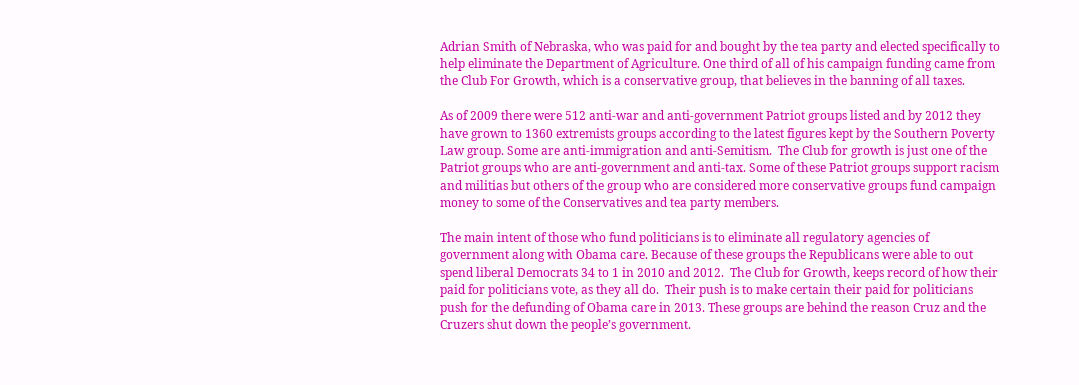Adrian Smith of Nebraska, who was paid for and bought by the tea party and elected specifically to help eliminate the Department of Agriculture. One third of all of his campaign funding came from the Club For Growth, which is a conservative group, that believes in the banning of all taxes.

As of 2009 there were 512 anti-war and anti-government Patriot groups listed and by 2012 they have grown to 1360 extremists groups according to the latest figures kept by the Southern Poverty Law group. Some are anti-immigration and anti-Semitism.  The Club for growth is just one of the  Patriot groups who are anti-government and anti-tax. Some of these Patriot groups support racism and militias but others of the group who are considered more conservative groups fund campaign money to some of the Conservatives and tea party members.

The main intent of those who fund politicians is to eliminate all regulatory agencies of government along with Obama care. Because of these groups the Republicans were able to out spend liberal Democrats 34 to 1 in 2010 and 2012.  The Club for Growth, keeps record of how their paid for politicians vote, as they all do.  Their push is to make certain their paid for politicians push for the defunding of Obama care in 2013. These groups are behind the reason Cruz and the Cruzers shut down the people’s government.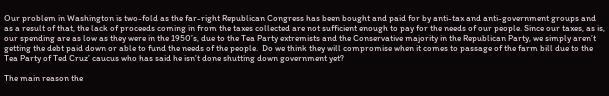Our problem in Washington is two-fold as the far-right Republican Congress has been bought and paid for by anti-tax and anti-government groups and as a result of that, the lack of proceeds coming in from the taxes collected are not sufficient enough to pay for the needs of our people. Since our taxes, as is, our spending are as low as they were in the 1950’s, due to the Tea Party extremists and the Conservative majority in the Republican Party, we simply aren’t getting the debt paid down or able to fund the needs of the people.  Do we think they will compromise when it comes to passage of the farm bill due to the Tea Party of Ted Cruz’ caucus who has said he isn’t done shutting down government yet?

The main reason the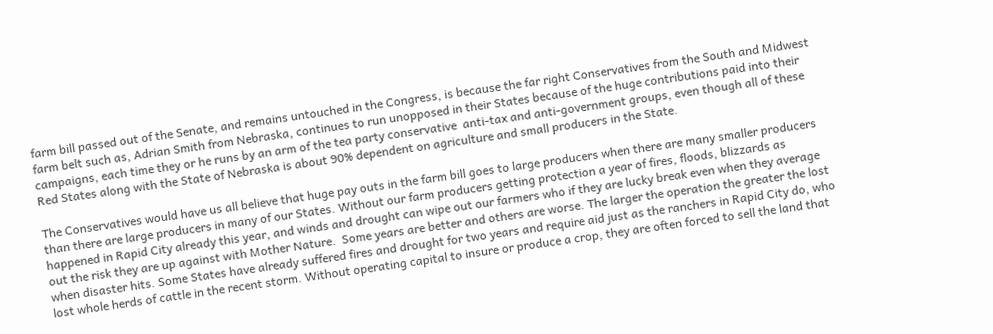farm bill passed out of the Senate, and remains untouched in the Congress, is because the far right Conservatives from the South and Midwest  farm belt such as, Adrian Smith from Nebraska, continues to run unopposed in their States because of the huge contributions paid into their campaigns, each time they or he runs by an arm of the tea party conservative  anti-tax and anti-government groups, even though all of these Red States along with the State of Nebraska is about 90% dependent on agriculture and small producers in the State.

The Conservatives would have us all believe that huge pay outs in the farm bill goes to large producers when there are many smaller producers than there are large producers in many of our States. Without our farm producers getting protection a year of fires, floods, blizzards as happened in Rapid City already this year, and winds and drought can wipe out our farmers who if they are lucky break even when they average out the risk they are up against with Mother Nature.  Some years are better and others are worse. The larger the operation the greater the lost when disaster hits. Some States have already suffered fires and drought for two years and require aid just as the ranchers in Rapid City do, who lost whole herds of cattle in the recent storm. Without operating capital to insure or produce a crop, they are often forced to sell the land that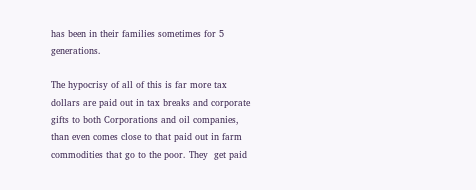has been in their families sometimes for 5 generations.

The hypocrisy of all of this is far more tax dollars are paid out in tax breaks and corporate gifts to both Corporations and oil companies, than even comes close to that paid out in farm commodities that go to the poor. They  get paid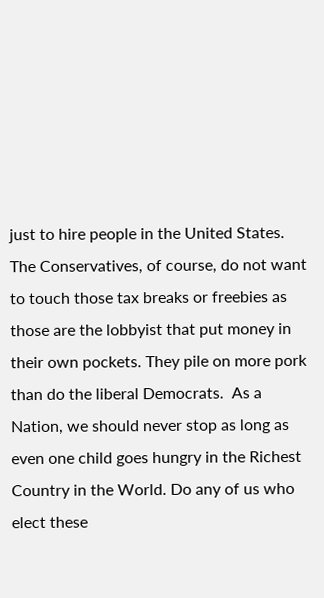just to hire people in the United States.  The Conservatives, of course, do not want to touch those tax breaks or freebies as those are the lobbyist that put money in their own pockets. They pile on more pork than do the liberal Democrats.  As a Nation, we should never stop as long as even one child goes hungry in the Richest Country in the World. Do any of us who elect these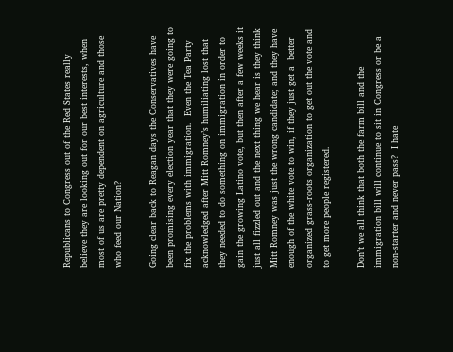Republicans to Congress out of the Red States really believe they are looking out for our best interests, when most of us are pretty dependent on agriculture and those who feed our Nation?

Going clear back to Reagan days the Conservatives have been promising every election year that they were going to fix the problems with immigration.  Even the Tea Party acknowledged after Mitt Romney’s humiliating lost that they needed to do something on immigration in order to gain the growing Latino vote, but then after a few weeks it just all fizzled out and the next thing we hear is they think Mitt Romney was just the wrong candidate; and they have enough of the white vote to win, if they just get a  better organized grass-roots organization to get out the vote and to get more people registered.

Don’t we all think that both the farm bill and the immigration bill will continue to sit in Congress or be a non-starter and never pass?  I hate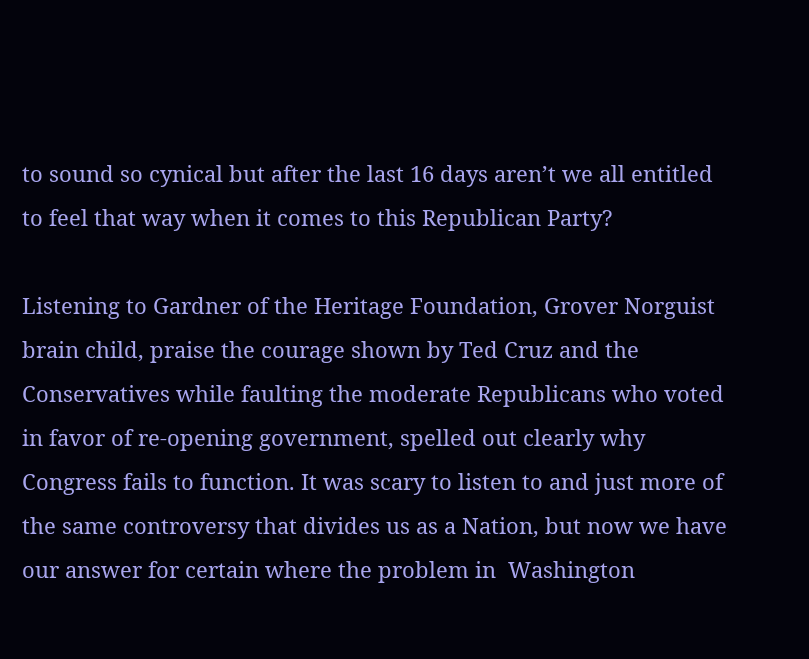to sound so cynical but after the last 16 days aren’t we all entitled to feel that way when it comes to this Republican Party?

Listening to Gardner of the Heritage Foundation, Grover Norguist brain child, praise the courage shown by Ted Cruz and the Conservatives while faulting the moderate Republicans who voted in favor of re-opening government, spelled out clearly why Congress fails to function. It was scary to listen to and just more of the same controversy that divides us as a Nation, but now we have our answer for certain where the problem in  Washington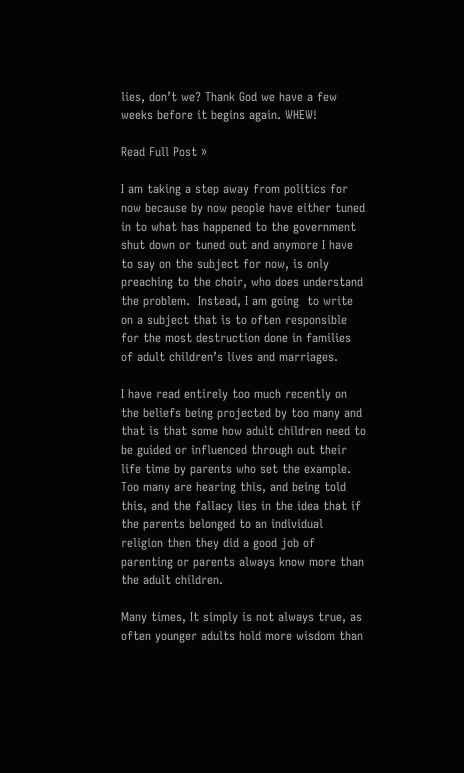lies, don’t we? Thank God we have a few weeks before it begins again. WHEW!

Read Full Post »

I am taking a step away from politics for now because by now people have either tuned in to what has happened to the government shut down or tuned out and anymore I have to say on the subject for now, is only preaching to the choir, who does understand the problem.  Instead, I am going  to write on a subject that is to often responsible for the most destruction done in families of adult children’s lives and marriages.

I have read entirely too much recently on the beliefs being projected by too many and that is that some how adult children need to be guided or influenced through out their life time by parents who set the example.  Too many are hearing this, and being told this, and the fallacy lies in the idea that if the parents belonged to an individual religion then they did a good job of parenting or parents always know more than the adult children.

Many times, It simply is not always true, as often younger adults hold more wisdom than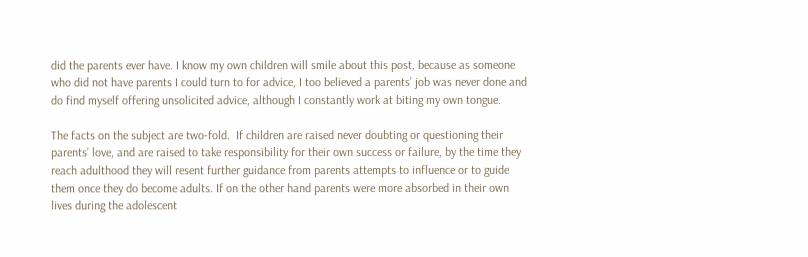did the parents ever have. I know my own children will smile about this post, because as someone who did not have parents I could turn to for advice, I too believed a parents’ job was never done and do find myself offering unsolicited advice, although I constantly work at biting my own tongue.

The facts on the subject are two-fold.  If children are raised never doubting or questioning their parents’ love, and are raised to take responsibility for their own success or failure, by the time they reach adulthood they will resent further guidance from parents attempts to influence or to guide them once they do become adults. If on the other hand parents were more absorbed in their own lives during the adolescent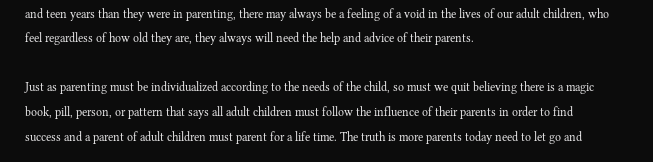and teen years than they were in parenting, there may always be a feeling of a void in the lives of our adult children, who feel regardless of how old they are, they always will need the help and advice of their parents.

Just as parenting must be individualized according to the needs of the child, so must we quit believing there is a magic book, pill, person, or pattern that says all adult children must follow the influence of their parents in order to find success and a parent of adult children must parent for a life time. The truth is more parents today need to let go and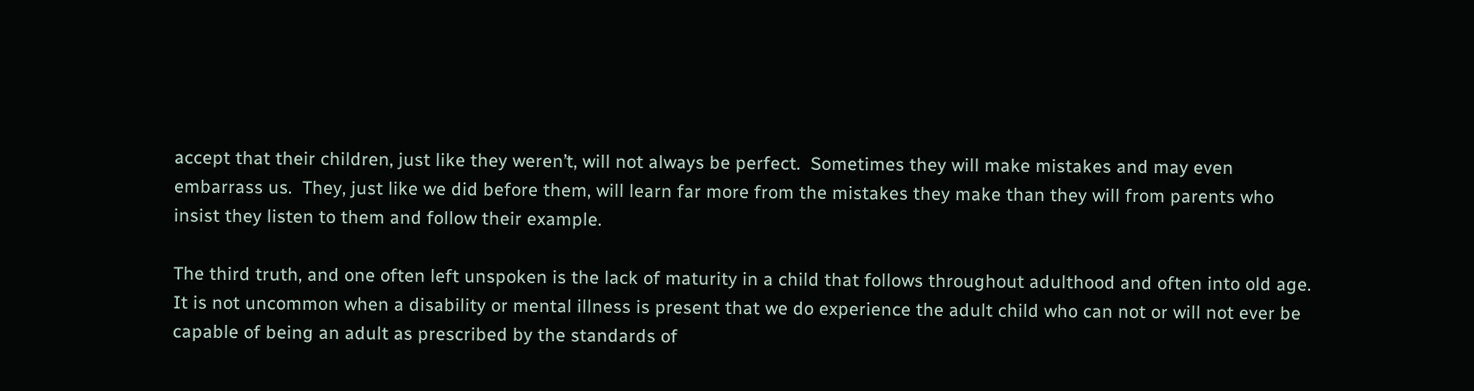accept that their children, just like they weren’t, will not always be perfect.  Sometimes they will make mistakes and may even embarrass us.  They, just like we did before them, will learn far more from the mistakes they make than they will from parents who insist they listen to them and follow their example.

The third truth, and one often left unspoken is the lack of maturity in a child that follows throughout adulthood and often into old age. It is not uncommon when a disability or mental illness is present that we do experience the adult child who can not or will not ever be capable of being an adult as prescribed by the standards of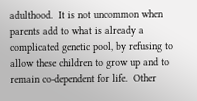adulthood.  It is not uncommon when parents add to what is already a complicated genetic pool, by refusing to allow these children to grow up and to remain co-dependent for life.  Other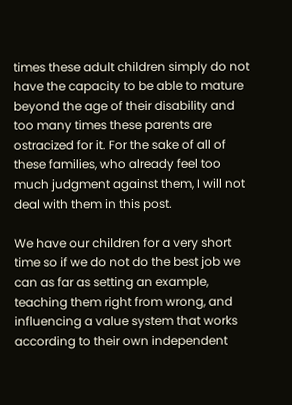times these adult children simply do not have the capacity to be able to mature beyond the age of their disability and too many times these parents are ostracized for it. For the sake of all of these families, who already feel too much judgment against them, I will not deal with them in this post.

We have our children for a very short time so if we do not do the best job we can as far as setting an example, teaching them right from wrong, and influencing a value system that works according to their own independent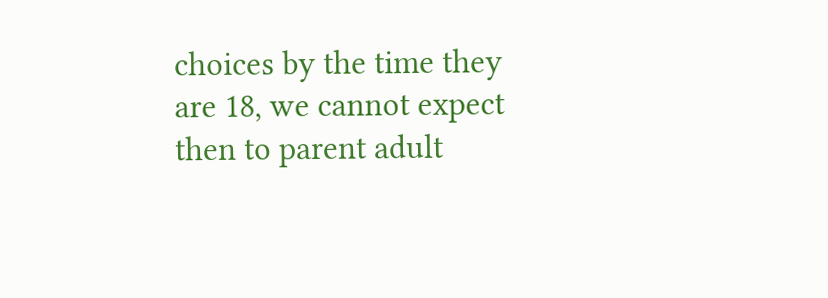choices by the time they are 18, we cannot expect then to parent adult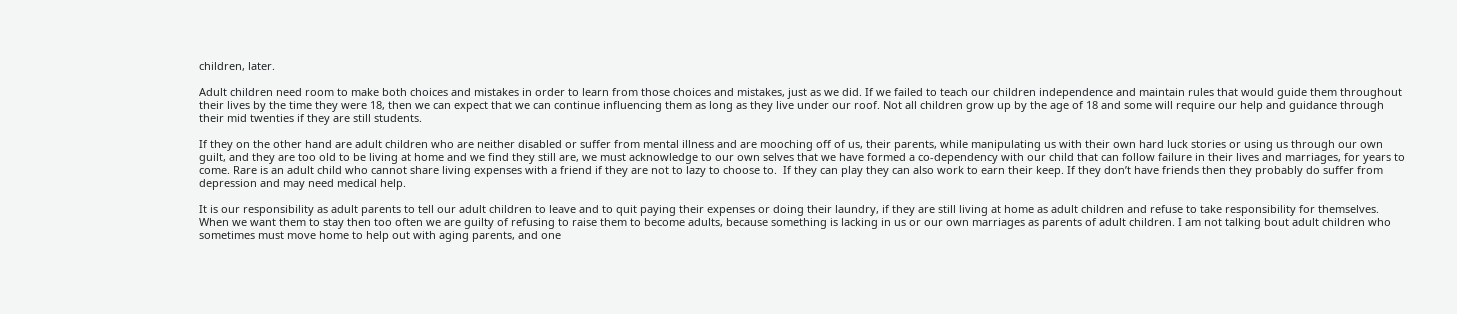children, later.

Adult children need room to make both choices and mistakes in order to learn from those choices and mistakes, just as we did. If we failed to teach our children independence and maintain rules that would guide them throughout their lives by the time they were 18, then we can expect that we can continue influencing them as long as they live under our roof. Not all children grow up by the age of 18 and some will require our help and guidance through their mid twenties if they are still students.

If they on the other hand are adult children who are neither disabled or suffer from mental illness and are mooching off of us, their parents, while manipulating us with their own hard luck stories or using us through our own guilt, and they are too old to be living at home and we find they still are, we must acknowledge to our own selves that we have formed a co-dependency with our child that can follow failure in their lives and marriages, for years to come. Rare is an adult child who cannot share living expenses with a friend if they are not to lazy to choose to.  If they can play they can also work to earn their keep. If they don’t have friends then they probably do suffer from depression and may need medical help.

It is our responsibility as adult parents to tell our adult children to leave and to quit paying their expenses or doing their laundry, if they are still living at home as adult children and refuse to take responsibility for themselves. When we want them to stay then too often we are guilty of refusing to raise them to become adults, because something is lacking in us or our own marriages as parents of adult children. I am not talking bout adult children who sometimes must move home to help out with aging parents, and one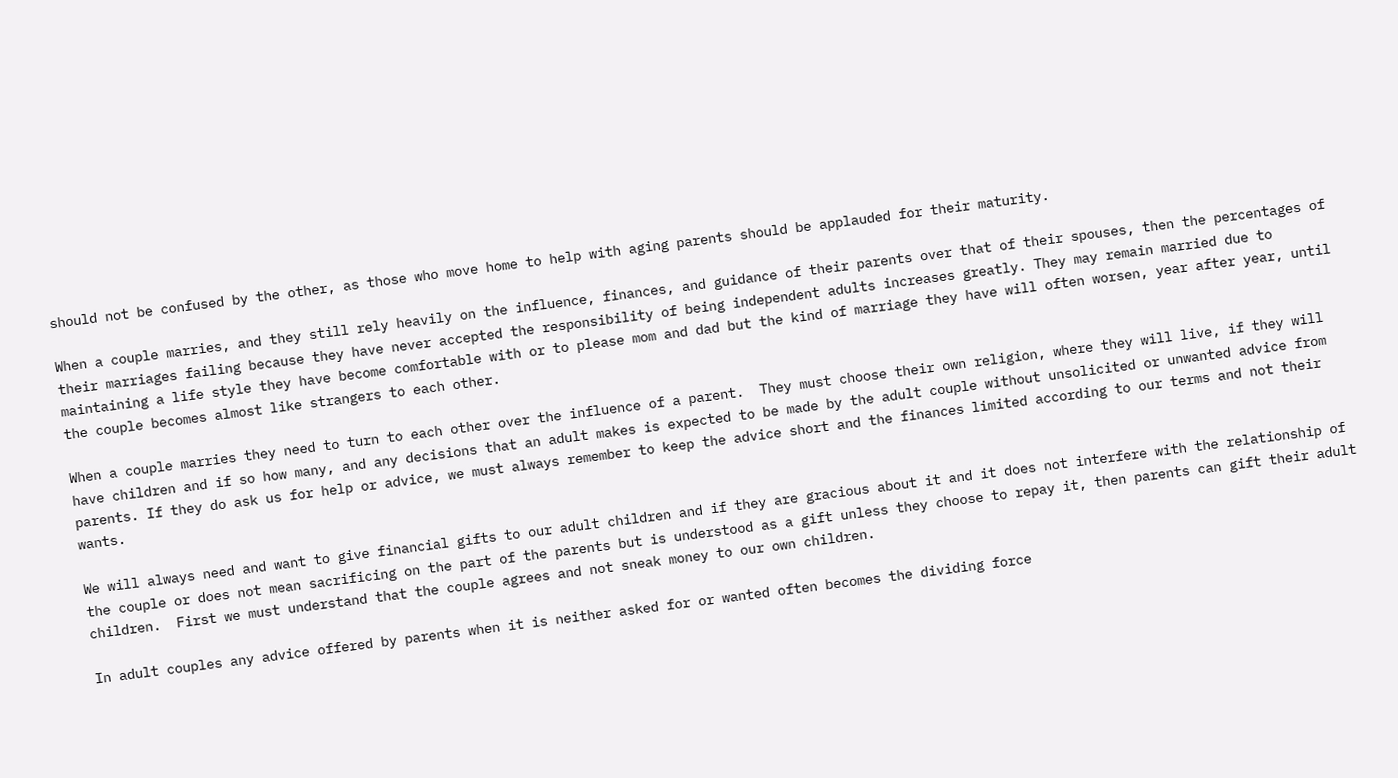should not be confused by the other, as those who move home to help with aging parents should be applauded for their maturity.

When a couple marries, and they still rely heavily on the influence, finances, and guidance of their parents over that of their spouses, then the percentages of their marriages failing because they have never accepted the responsibility of being independent adults increases greatly. They may remain married due to maintaining a life style they have become comfortable with or to please mom and dad but the kind of marriage they have will often worsen, year after year, until the couple becomes almost like strangers to each other.

When a couple marries they need to turn to each other over the influence of a parent.  They must choose their own religion, where they will live, if they will have children and if so how many, and any decisions that an adult makes is expected to be made by the adult couple without unsolicited or unwanted advice from parents. If they do ask us for help or advice, we must always remember to keep the advice short and the finances limited according to our terms and not their wants.

We will always need and want to give financial gifts to our adult children and if they are gracious about it and it does not interfere with the relationship of the couple or does not mean sacrificing on the part of the parents but is understood as a gift unless they choose to repay it, then parents can gift their adult children.  First we must understand that the couple agrees and not sneak money to our own children.

In adult couples any advice offered by parents when it is neither asked for or wanted often becomes the dividing force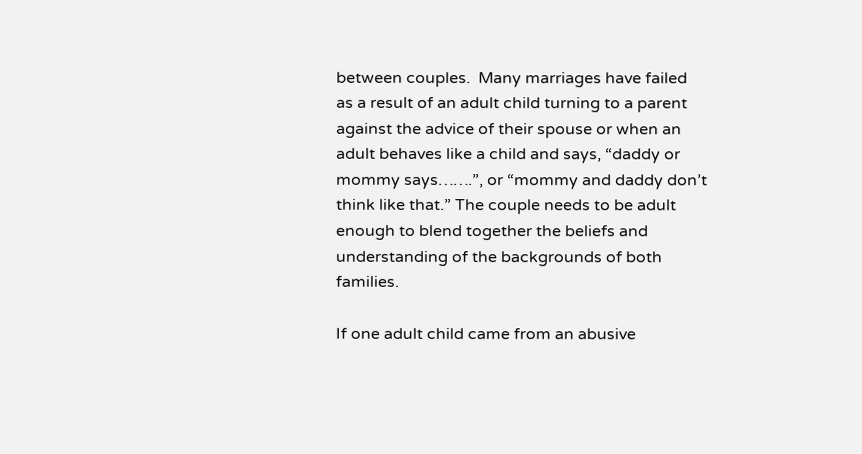between couples.  Many marriages have failed as a result of an adult child turning to a parent against the advice of their spouse or when an adult behaves like a child and says, “daddy or mommy says…….”, or “mommy and daddy don’t think like that.” The couple needs to be adult enough to blend together the beliefs and understanding of the backgrounds of both families.

If one adult child came from an abusive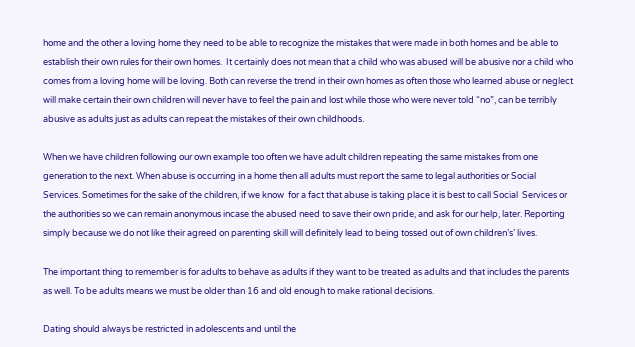home and the other a loving home they need to be able to recognize the mistakes that were made in both homes and be able to establish their own rules for their own homes.  It certainly does not mean that a child who was abused will be abusive nor a child who comes from a loving home will be loving. Both can reverse the trend in their own homes as often those who learned abuse or neglect will make certain their own children will never have to feel the pain and lost while those who were never told “no”, can be terribly abusive as adults just as adults can repeat the mistakes of their own childhoods.

When we have children following our own example too often we have adult children repeating the same mistakes from one generation to the next. When abuse is occurring in a home then all adults must report the same to legal authorities or Social Services. Sometimes for the sake of the children, if we know  for a fact that abuse is taking place it is best to call Social  Services or the authorities so we can remain anonymous incase the abused need to save their own pride, and ask for our help, later. Reporting simply because we do not like their agreed on parenting skill will definitely lead to being tossed out of own children’s’ lives.

The important thing to remember is for adults to behave as adults if they want to be treated as adults and that includes the parents as well. To be adults means we must be older than 16 and old enough to make rational decisions.

Dating should always be restricted in adolescents and until the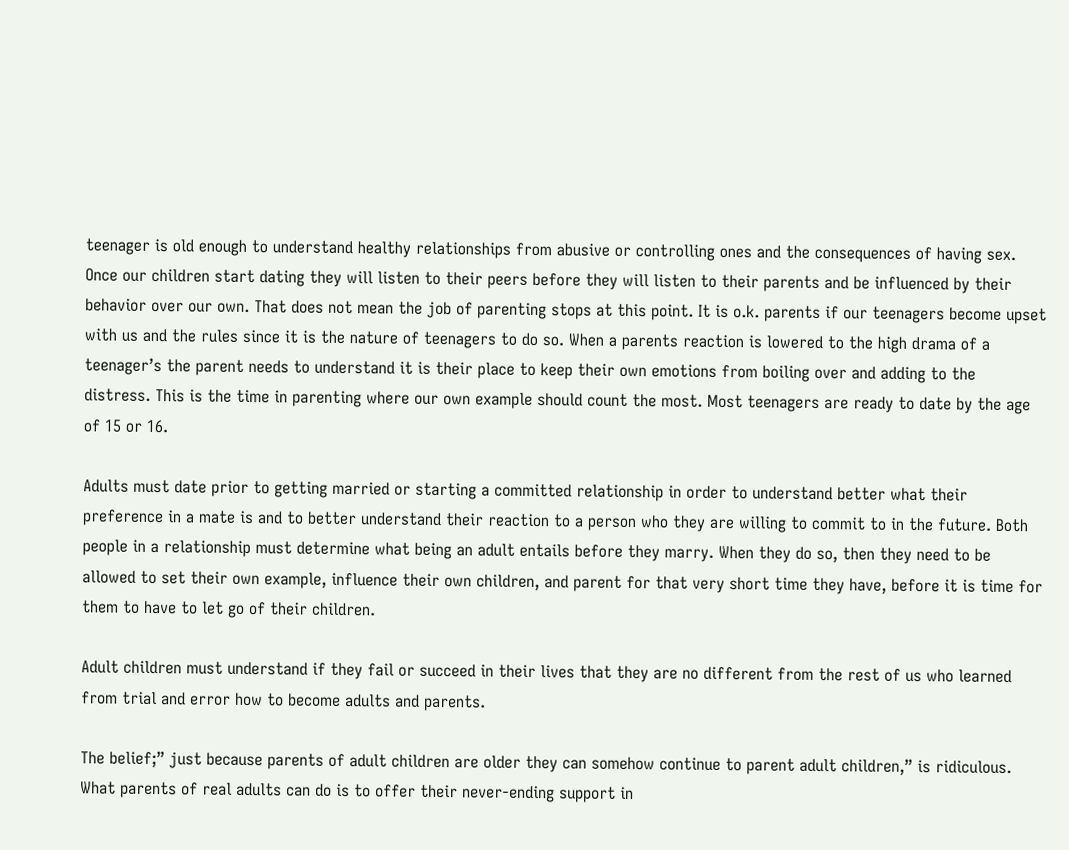teenager is old enough to understand healthy relationships from abusive or controlling ones and the consequences of having sex. Once our children start dating they will listen to their peers before they will listen to their parents and be influenced by their behavior over our own. That does not mean the job of parenting stops at this point. It is o.k. parents if our teenagers become upset with us and the rules since it is the nature of teenagers to do so. When a parents reaction is lowered to the high drama of a teenager’s the parent needs to understand it is their place to keep their own emotions from boiling over and adding to the distress. This is the time in parenting where our own example should count the most. Most teenagers are ready to date by the age of 15 or 16.

Adults must date prior to getting married or starting a committed relationship in order to understand better what their preference in a mate is and to better understand their reaction to a person who they are willing to commit to in the future. Both people in a relationship must determine what being an adult entails before they marry. When they do so, then they need to be allowed to set their own example, influence their own children, and parent for that very short time they have, before it is time for them to have to let go of their children.

Adult children must understand if they fail or succeed in their lives that they are no different from the rest of us who learned from trial and error how to become adults and parents.

The belief;” just because parents of adult children are older they can somehow continue to parent adult children,” is ridiculous.  What parents of real adults can do is to offer their never-ending support in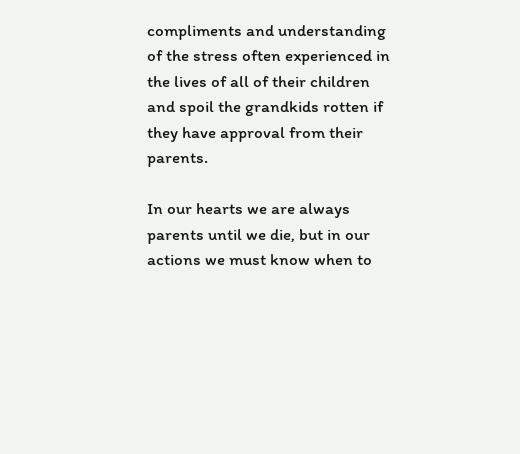compliments and understanding of the stress often experienced in the lives of all of their children and spoil the grandkids rotten if they have approval from their parents.

In our hearts we are always parents until we die, but in our actions we must know when to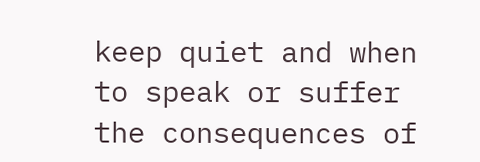keep quiet and when to speak or suffer the consequences of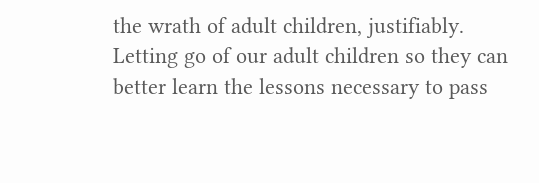the wrath of adult children, justifiably. Letting go of our adult children so they can better learn the lessons necessary to pass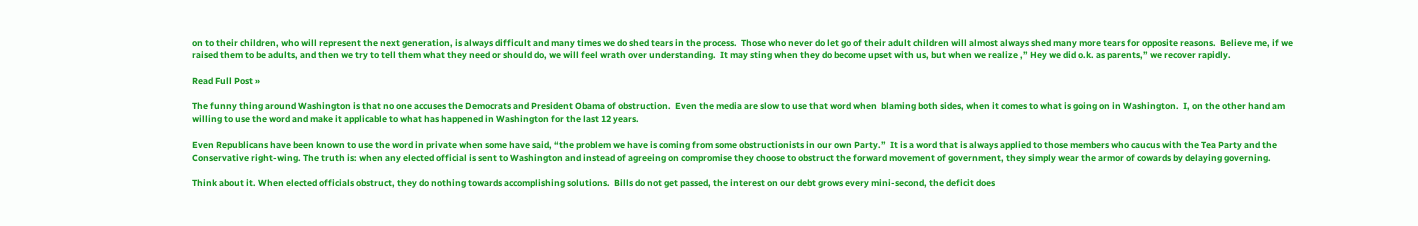on to their children, who will represent the next generation, is always difficult and many times we do shed tears in the process.  Those who never do let go of their adult children will almost always shed many more tears for opposite reasons.  Believe me, if we raised them to be adults, and then we try to tell them what they need or should do, we will feel wrath over understanding.  It may sting when they do become upset with us, but when we realize ,” Hey we did o.k. as parents,” we recover rapidly.

Read Full Post »

The funny thing around Washington is that no one accuses the Democrats and President Obama of obstruction.  Even the media are slow to use that word when  blaming both sides, when it comes to what is going on in Washington.  I, on the other hand am willing to use the word and make it applicable to what has happened in Washington for the last 12 years.

Even Republicans have been known to use the word in private when some have said, “the problem we have is coming from some obstructionists in our own Party.”  It is a word that is always applied to those members who caucus with the Tea Party and the Conservative right-wing. The truth is: when any elected official is sent to Washington and instead of agreeing on compromise they choose to obstruct the forward movement of government, they simply wear the armor of cowards by delaying governing.

Think about it. When elected officials obstruct, they do nothing towards accomplishing solutions.  Bills do not get passed, the interest on our debt grows every mini-second, the deficit does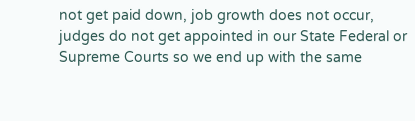not get paid down, job growth does not occur, judges do not get appointed in our State Federal or Supreme Courts so we end up with the same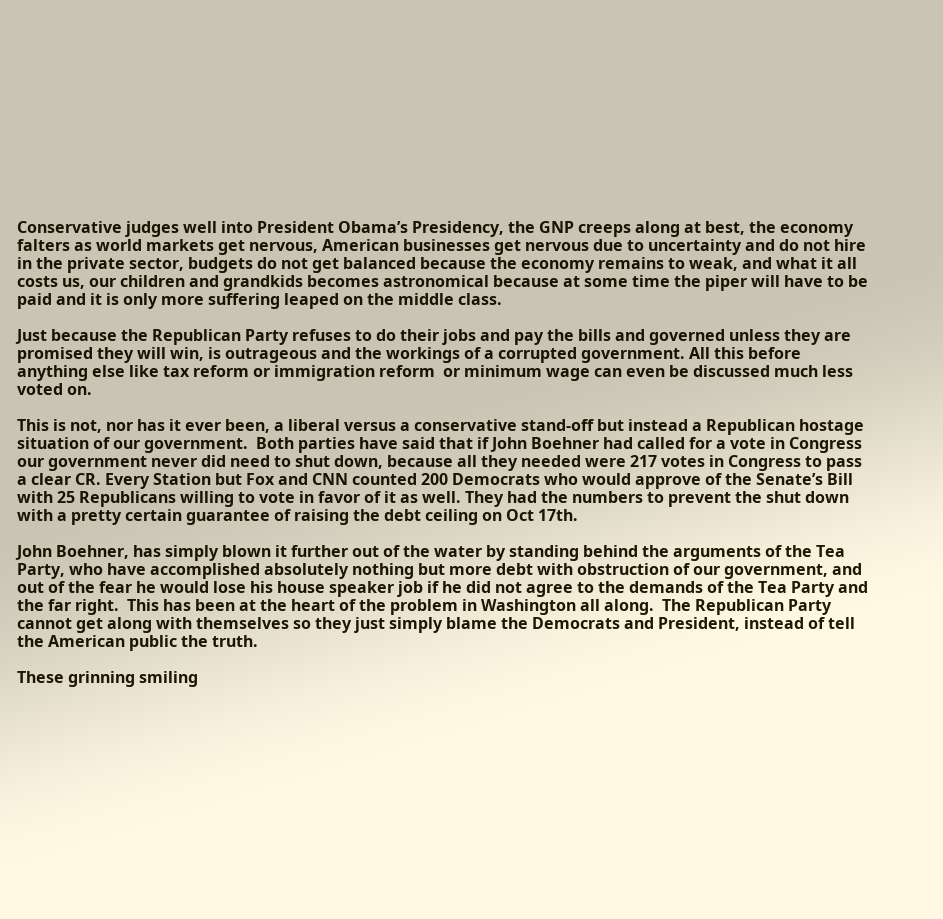Conservative judges well into President Obama’s Presidency, the GNP creeps along at best, the economy falters as world markets get nervous, American businesses get nervous due to uncertainty and do not hire in the private sector, budgets do not get balanced because the economy remains to weak, and what it all costs us, our children and grandkids becomes astronomical because at some time the piper will have to be paid and it is only more suffering leaped on the middle class.

Just because the Republican Party refuses to do their jobs and pay the bills and governed unless they are promised they will win, is outrageous and the workings of a corrupted government. All this before anything else like tax reform or immigration reform  or minimum wage can even be discussed much less voted on.

This is not, nor has it ever been, a liberal versus a conservative stand-off but instead a Republican hostage situation of our government.  Both parties have said that if John Boehner had called for a vote in Congress our government never did need to shut down, because all they needed were 217 votes in Congress to pass a clear CR. Every Station but Fox and CNN counted 200 Democrats who would approve of the Senate’s Bill with 25 Republicans willing to vote in favor of it as well. They had the numbers to prevent the shut down with a pretty certain guarantee of raising the debt ceiling on Oct 17th.

John Boehner, has simply blown it further out of the water by standing behind the arguments of the Tea Party, who have accomplished absolutely nothing but more debt with obstruction of our government, and out of the fear he would lose his house speaker job if he did not agree to the demands of the Tea Party and the far right.  This has been at the heart of the problem in Washington all along.  The Republican Party cannot get along with themselves so they just simply blame the Democrats and President, instead of tell the American public the truth.

These grinning smiling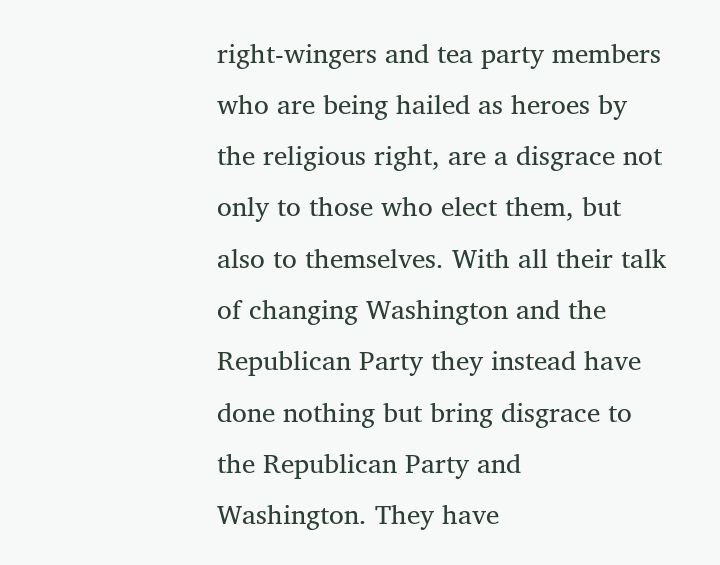right-wingers and tea party members who are being hailed as heroes by the religious right, are a disgrace not only to those who elect them, but also to themselves. With all their talk of changing Washington and the Republican Party they instead have done nothing but bring disgrace to the Republican Party and Washington. They have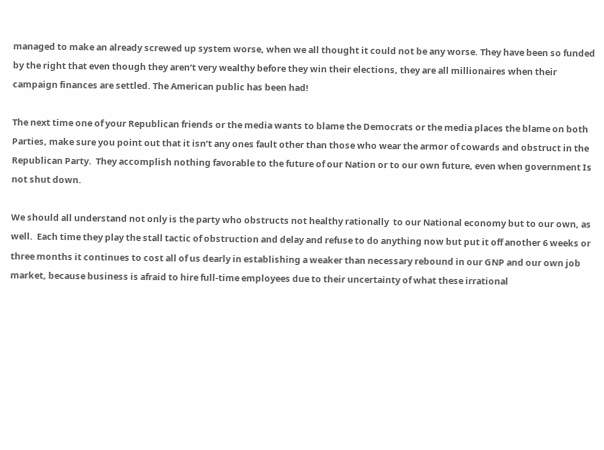managed to make an already screwed up system worse, when we all thought it could not be any worse. They have been so funded by the right that even though they aren’t very wealthy before they win their elections, they are all millionaires when their campaign finances are settled. The American public has been had!

The next time one of your Republican friends or the media wants to blame the Democrats or the media places the blame on both Parties, make sure you point out that it isn’t any ones fault other than those who wear the armor of cowards and obstruct in the Republican Party.  They accomplish nothing favorable to the future of our Nation or to our own future, even when government Is not shut down.

We should all understand not only is the party who obstructs not healthy rationally  to our National economy but to our own, as well.  Each time they play the stall tactic of obstruction and delay and refuse to do anything now but put it off another 6 weeks or three months it continues to cost all of us dearly in establishing a weaker than necessary rebound in our GNP and our own job market, because business is afraid to hire full-time employees due to their uncertainty of what these irrational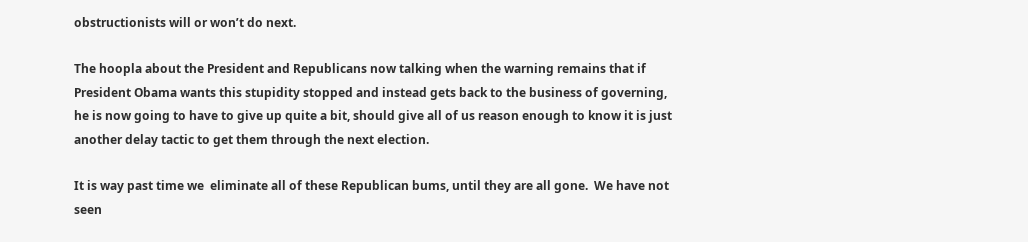obstructionists will or won’t do next.

The hoopla about the President and Republicans now talking when the warning remains that if President Obama wants this stupidity stopped and instead gets back to the business of governing, he is now going to have to give up quite a bit, should give all of us reason enough to know it is just another delay tactic to get them through the next election.

It is way past time we  eliminate all of these Republican bums, until they are all gone.  We have not seen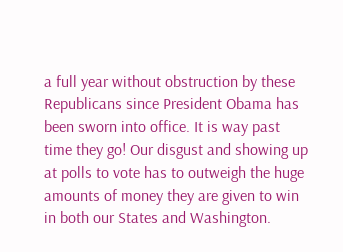a full year without obstruction by these Republicans since President Obama has been sworn into office. It is way past time they go! Our disgust and showing up at polls to vote has to outweigh the huge amounts of money they are given to win in both our States and Washington.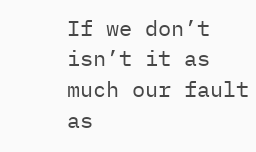If we don’t isn’t it as much our fault as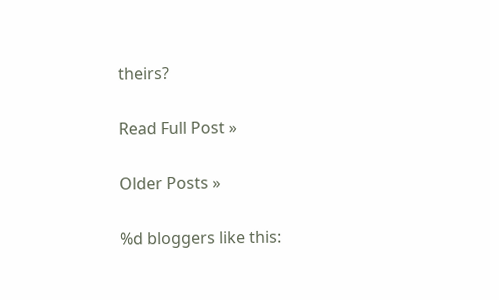theirs?

Read Full Post »

Older Posts »

%d bloggers like this: